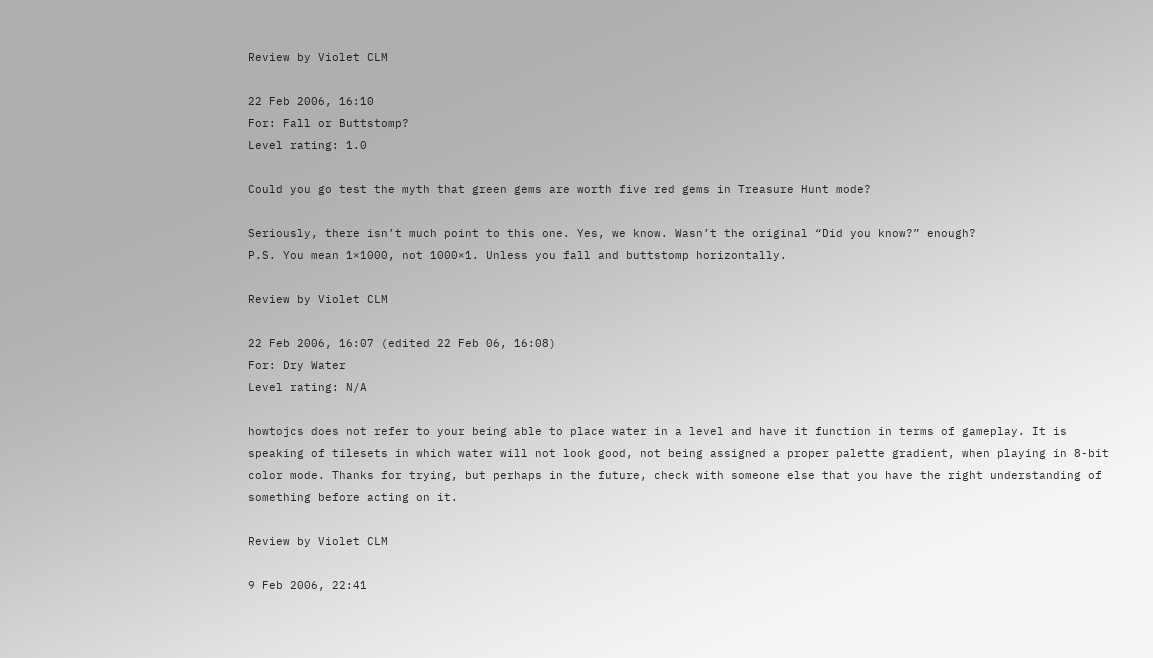Review by Violet CLM

22 Feb 2006, 16:10
For: Fall or Buttstomp?
Level rating: 1.0

Could you go test the myth that green gems are worth five red gems in Treasure Hunt mode?

Seriously, there isn’t much point to this one. Yes, we know. Wasn’t the original “Did you know?” enough?
P.S. You mean 1×1000, not 1000×1. Unless you fall and buttstomp horizontally.

Review by Violet CLM

22 Feb 2006, 16:07 (edited 22 Feb 06, 16:08)
For: Dry Water
Level rating: N/A

howtojcs does not refer to your being able to place water in a level and have it function in terms of gameplay. It is speaking of tilesets in which water will not look good, not being assigned a proper palette gradient, when playing in 8-bit color mode. Thanks for trying, but perhaps in the future, check with someone else that you have the right understanding of something before acting on it.

Review by Violet CLM

9 Feb 2006, 22:41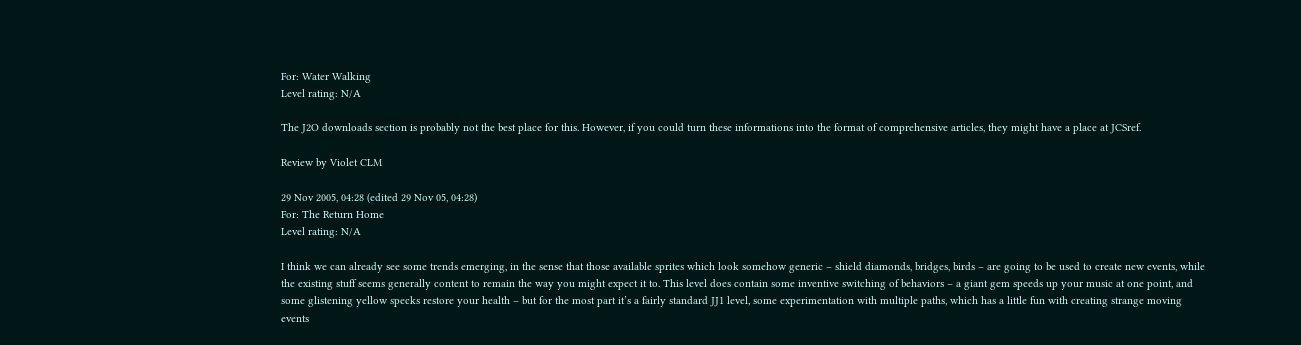For: Water Walking
Level rating: N/A

The J2O downloads section is probably not the best place for this. However, if you could turn these informations into the format of comprehensive articles, they might have a place at JCSref.

Review by Violet CLM

29 Nov 2005, 04:28 (edited 29 Nov 05, 04:28)
For: The Return Home
Level rating: N/A

I think we can already see some trends emerging, in the sense that those available sprites which look somehow generic – shield diamonds, bridges, birds – are going to be used to create new events, while the existing stuff seems generally content to remain the way you might expect it to. This level does contain some inventive switching of behaviors – a giant gem speeds up your music at one point, and some glistening yellow specks restore your health – but for the most part it’s a fairly standard JJ1 level, some experimentation with multiple paths, which has a little fun with creating strange moving events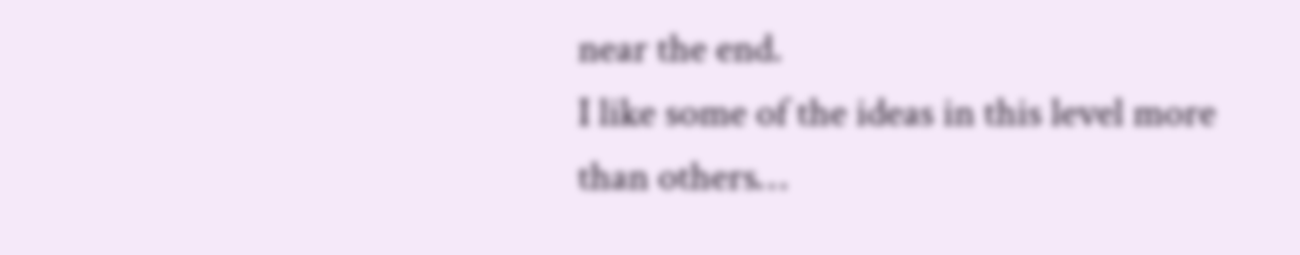near the end.
I like some of the ideas in this level more than others…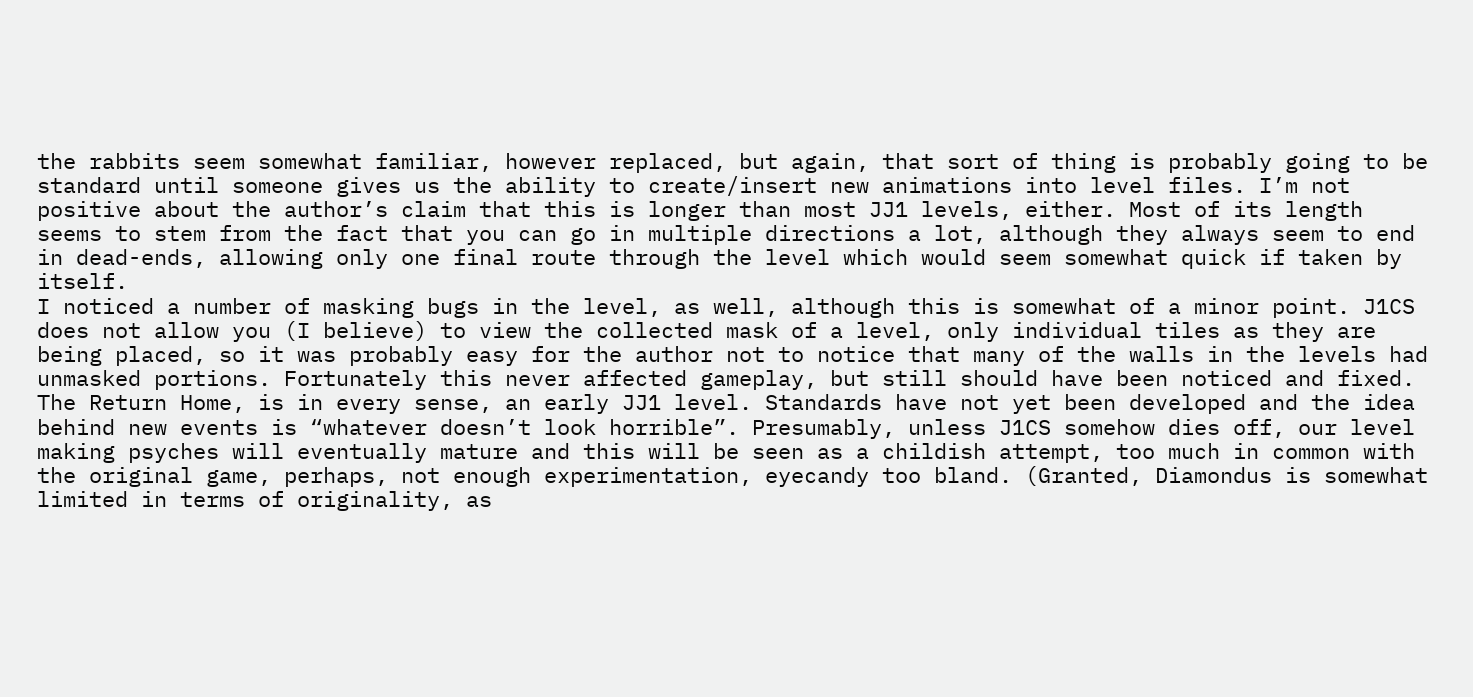the rabbits seem somewhat familiar, however replaced, but again, that sort of thing is probably going to be standard until someone gives us the ability to create/insert new animations into level files. I’m not positive about the author’s claim that this is longer than most JJ1 levels, either. Most of its length seems to stem from the fact that you can go in multiple directions a lot, although they always seem to end in dead-ends, allowing only one final route through the level which would seem somewhat quick if taken by itself.
I noticed a number of masking bugs in the level, as well, although this is somewhat of a minor point. J1CS does not allow you (I believe) to view the collected mask of a level, only individual tiles as they are being placed, so it was probably easy for the author not to notice that many of the walls in the levels had unmasked portions. Fortunately this never affected gameplay, but still should have been noticed and fixed.
The Return Home, is in every sense, an early JJ1 level. Standards have not yet been developed and the idea behind new events is “whatever doesn’t look horrible”. Presumably, unless J1CS somehow dies off, our level making psyches will eventually mature and this will be seen as a childish attempt, too much in common with the original game, perhaps, not enough experimentation, eyecandy too bland. (Granted, Diamondus is somewhat limited in terms of originality, as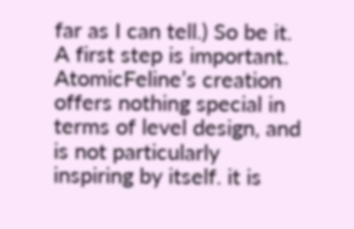far as I can tell.) So be it. A first step is important.
AtomicFeline’s creation offers nothing special in terms of level design, and is not particularly inspiring by itself. it is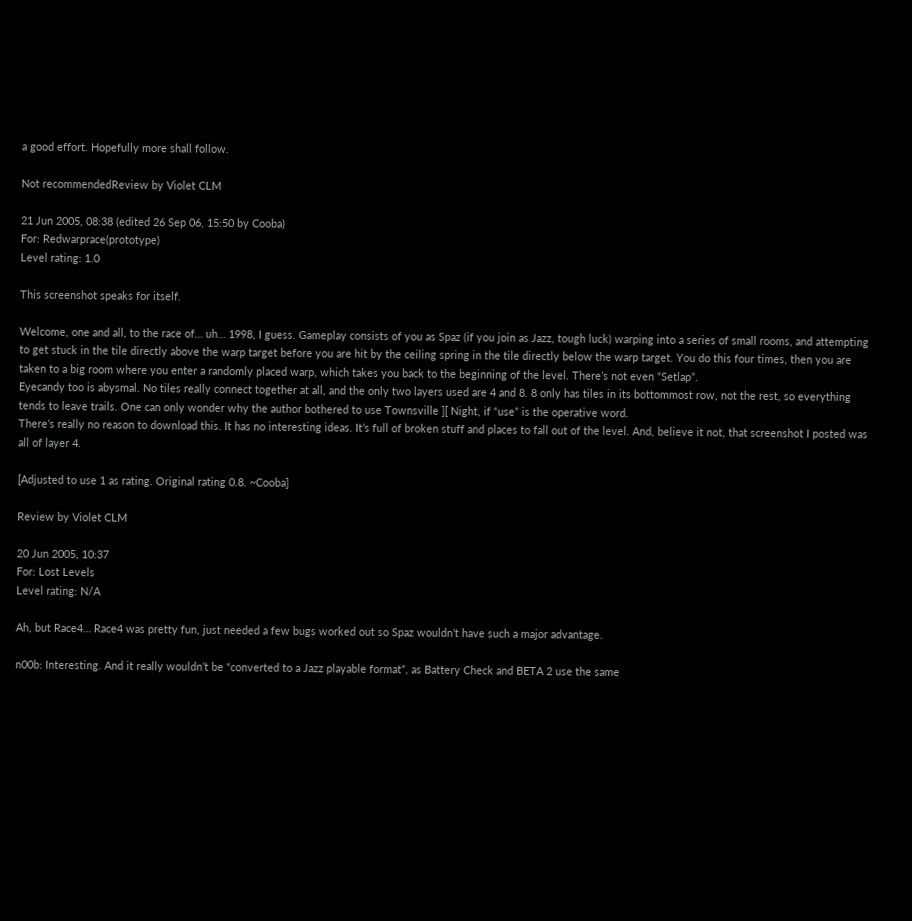a good effort. Hopefully more shall follow.

Not recommendedReview by Violet CLM

21 Jun 2005, 08:38 (edited 26 Sep 06, 15:50 by Cooba)
For: Redwarprace(prototype)
Level rating: 1.0

This screenshot speaks for itself.

Welcome, one and all, to the race of… uh… 1998, I guess. Gameplay consists of you as Spaz (if you join as Jazz, tough luck) warping into a series of small rooms, and attempting to get stuck in the tile directly above the warp target before you are hit by the ceiling spring in the tile directly below the warp target. You do this four times, then you are taken to a big room where you enter a randomly placed warp, which takes you back to the beginning of the level. There’s not even “Setlap”.
Eyecandy too is abysmal. No tiles really connect together at all, and the only two layers used are 4 and 8. 8 only has tiles in its bottommost row, not the rest, so everything tends to leave trails. One can only wonder why the author bothered to use Townsville ][ Night, if “use” is the operative word.
There’s really no reason to download this. It has no interesting ideas. It’s full of broken stuff and places to fall out of the level. And, believe it not, that screenshot I posted was all of layer 4.

[Adjusted to use 1 as rating. Original rating 0.8. ~Cooba]

Review by Violet CLM

20 Jun 2005, 10:37
For: Lost Levels
Level rating: N/A

Ah, but Race4… Race4 was pretty fun, just needed a few bugs worked out so Spaz wouldn’t have such a major advantage.

n00b: Interesting. And it really wouldn’t be “converted to a Jazz playable format”, as Battery Check and BETA 2 use the same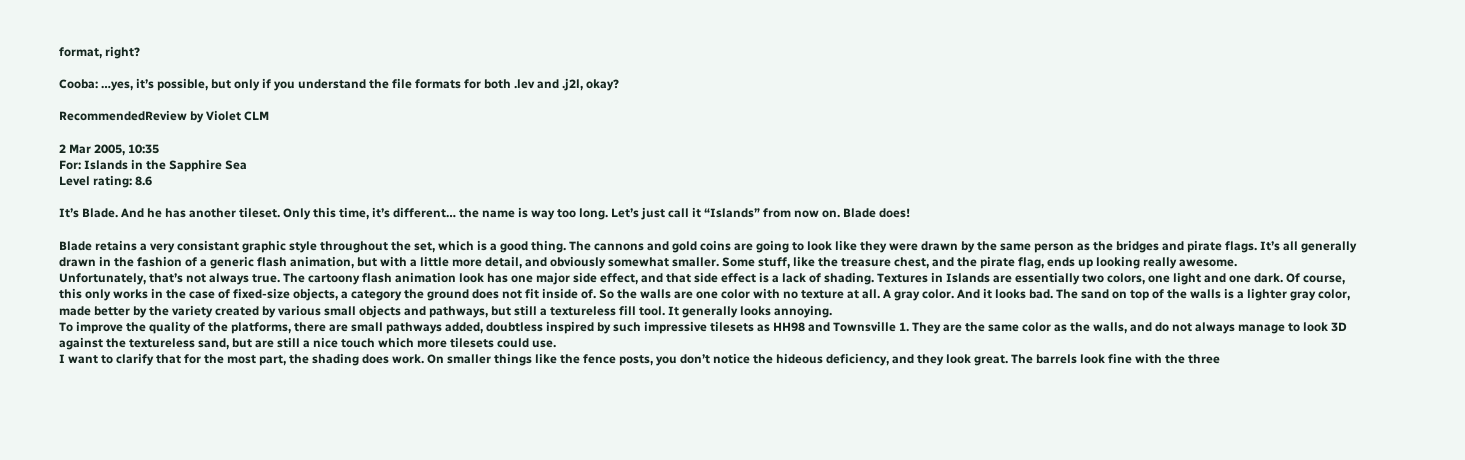format, right?

Cooba: …yes, it’s possible, but only if you understand the file formats for both .lev and .j2l, okay?

RecommendedReview by Violet CLM

2 Mar 2005, 10:35
For: Islands in the Sapphire Sea
Level rating: 8.6

It’s Blade. And he has another tileset. Only this time, it’s different… the name is way too long. Let’s just call it “Islands” from now on. Blade does!

Blade retains a very consistant graphic style throughout the set, which is a good thing. The cannons and gold coins are going to look like they were drawn by the same person as the bridges and pirate flags. It’s all generally drawn in the fashion of a generic flash animation, but with a little more detail, and obviously somewhat smaller. Some stuff, like the treasure chest, and the pirate flag, ends up looking really awesome.
Unfortunately, that’s not always true. The cartoony flash animation look has one major side effect, and that side effect is a lack of shading. Textures in Islands are essentially two colors, one light and one dark. Of course, this only works in the case of fixed-size objects, a category the ground does not fit inside of. So the walls are one color with no texture at all. A gray color. And it looks bad. The sand on top of the walls is a lighter gray color, made better by the variety created by various small objects and pathways, but still a textureless fill tool. It generally looks annoying.
To improve the quality of the platforms, there are small pathways added, doubtless inspired by such impressive tilesets as HH98 and Townsville 1. They are the same color as the walls, and do not always manage to look 3D against the textureless sand, but are still a nice touch which more tilesets could use.
I want to clarify that for the most part, the shading does work. On smaller things like the fence posts, you don’t notice the hideous deficiency, and they look great. The barrels look fine with the three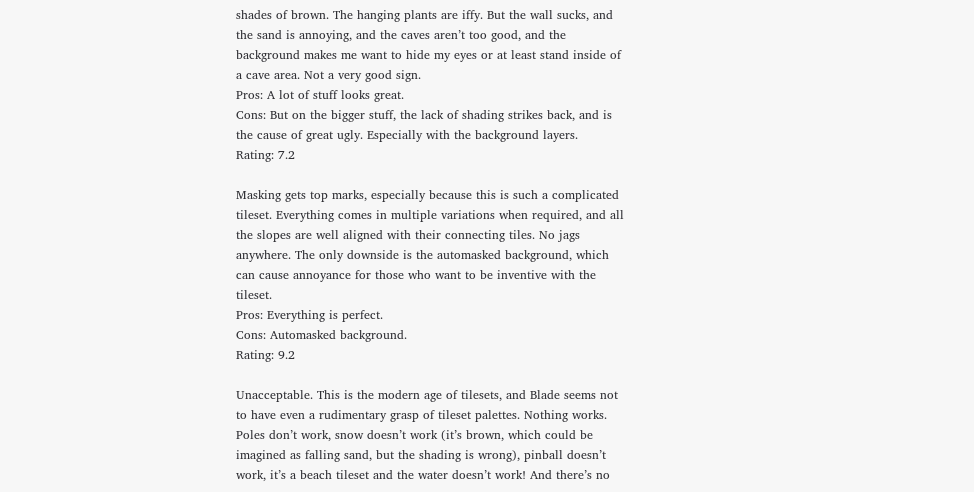shades of brown. The hanging plants are iffy. But the wall sucks, and the sand is annoying, and the caves aren’t too good, and the background makes me want to hide my eyes or at least stand inside of a cave area. Not a very good sign.
Pros: A lot of stuff looks great.
Cons: But on the bigger stuff, the lack of shading strikes back, and is the cause of great ugly. Especially with the background layers.
Rating: 7.2

Masking gets top marks, especially because this is such a complicated tileset. Everything comes in multiple variations when required, and all the slopes are well aligned with their connecting tiles. No jags anywhere. The only downside is the automasked background, which can cause annoyance for those who want to be inventive with the tileset.
Pros: Everything is perfect.
Cons: Automasked background.
Rating: 9.2

Unacceptable. This is the modern age of tilesets, and Blade seems not to have even a rudimentary grasp of tileset palettes. Nothing works. Poles don’t work, snow doesn’t work (it’s brown, which could be imagined as falling sand, but the shading is wrong), pinball doesn’t work, it’s a beach tileset and the water doesn’t work! And there’s no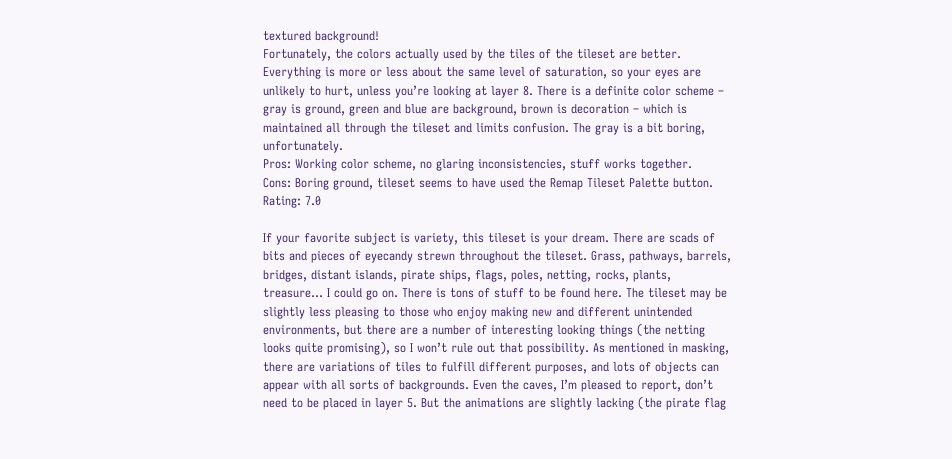textured background!
Fortunately, the colors actually used by the tiles of the tileset are better. Everything is more or less about the same level of saturation, so your eyes are unlikely to hurt, unless you’re looking at layer 8. There is a definite color scheme – gray is ground, green and blue are background, brown is decoration – which is maintained all through the tileset and limits confusion. The gray is a bit boring, unfortunately.
Pros: Working color scheme, no glaring inconsistencies, stuff works together.
Cons: Boring ground, tileset seems to have used the Remap Tileset Palette button.
Rating: 7.0

If your favorite subject is variety, this tileset is your dream. There are scads of bits and pieces of eyecandy strewn throughout the tileset. Grass, pathways, barrels, bridges, distant islands, pirate ships, flags, poles, netting, rocks, plants, treasure… I could go on. There is tons of stuff to be found here. The tileset may be slightly less pleasing to those who enjoy making new and different unintended environments, but there are a number of interesting looking things (the netting looks quite promising), so I won’t rule out that possibility. As mentioned in masking, there are variations of tiles to fulfill different purposes, and lots of objects can appear with all sorts of backgrounds. Even the caves, I’m pleased to report, don’t need to be placed in layer 5. But the animations are slightly lacking (the pirate flag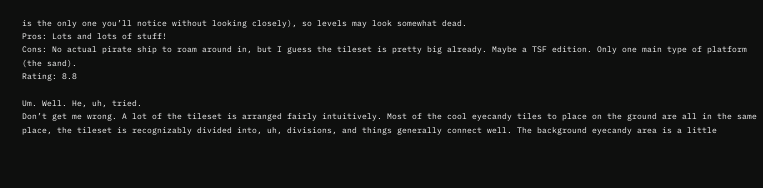is the only one you’ll notice without looking closely), so levels may look somewhat dead.
Pros: Lots and lots of stuff!
Cons: No actual pirate ship to roam around in, but I guess the tileset is pretty big already. Maybe a TSF edition. Only one main type of platform (the sand).
Rating: 8.8

Um. Well. He, uh, tried.
Don’t get me wrong. A lot of the tileset is arranged fairly intuitively. Most of the cool eyecandy tiles to place on the ground are all in the same place, the tileset is recognizably divided into, uh, divisions, and things generally connect well. The background eyecandy area is a little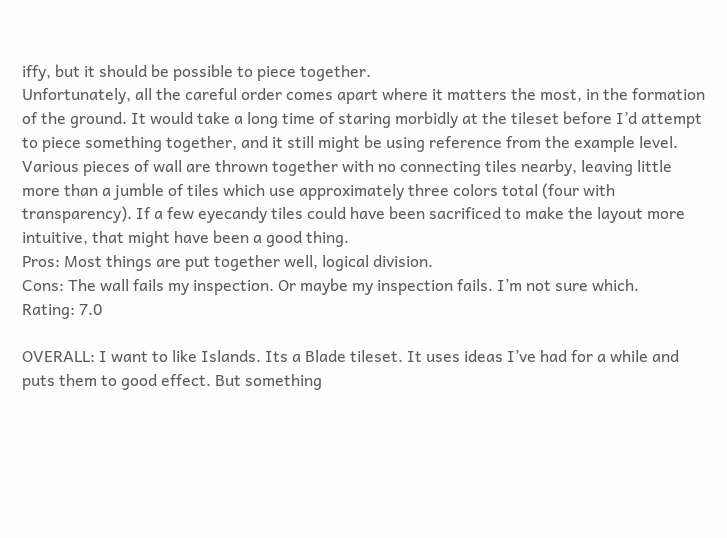iffy, but it should be possible to piece together.
Unfortunately, all the careful order comes apart where it matters the most, in the formation of the ground. It would take a long time of staring morbidly at the tileset before I’d attempt to piece something together, and it still might be using reference from the example level. Various pieces of wall are thrown together with no connecting tiles nearby, leaving little more than a jumble of tiles which use approximately three colors total (four with transparency). If a few eyecandy tiles could have been sacrificed to make the layout more intuitive, that might have been a good thing.
Pros: Most things are put together well, logical division.
Cons: The wall fails my inspection. Or maybe my inspection fails. I’m not sure which.
Rating: 7.0

OVERALL: I want to like Islands. Its a Blade tileset. It uses ideas I’ve had for a while and puts them to good effect. But something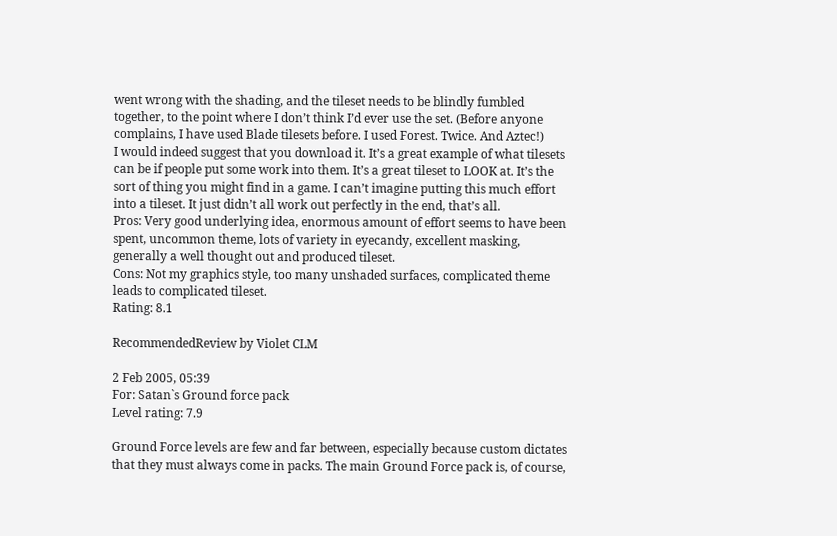went wrong with the shading, and the tileset needs to be blindly fumbled together, to the point where I don’t think I’d ever use the set. (Before anyone complains, I have used Blade tilesets before. I used Forest. Twice. And Aztec!)
I would indeed suggest that you download it. It’s a great example of what tilesets can be if people put some work into them. It’s a great tileset to LOOK at. It’s the sort of thing you might find in a game. I can’t imagine putting this much effort into a tileset. It just didn’t all work out perfectly in the end, that’s all.
Pros: Very good underlying idea, enormous amount of effort seems to have been spent, uncommon theme, lots of variety in eyecandy, excellent masking, generally a well thought out and produced tileset.
Cons: Not my graphics style, too many unshaded surfaces, complicated theme leads to complicated tileset.
Rating: 8.1

RecommendedReview by Violet CLM

2 Feb 2005, 05:39
For: Satan`s Ground force pack
Level rating: 7.9

Ground Force levels are few and far between, especially because custom dictates that they must always come in packs. The main Ground Force pack is, of course,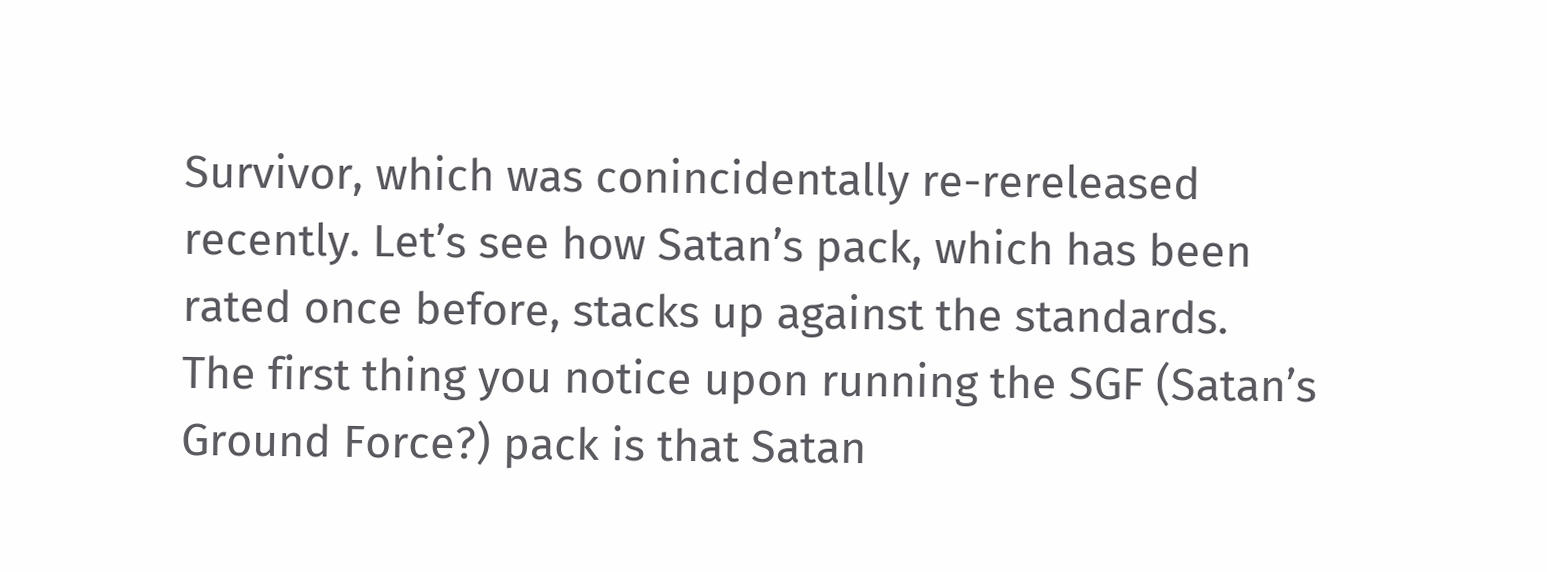Survivor, which was conincidentally re-rereleased recently. Let’s see how Satan’s pack, which has been rated once before, stacks up against the standards.
The first thing you notice upon running the SGF (Satan’s Ground Force?) pack is that Satan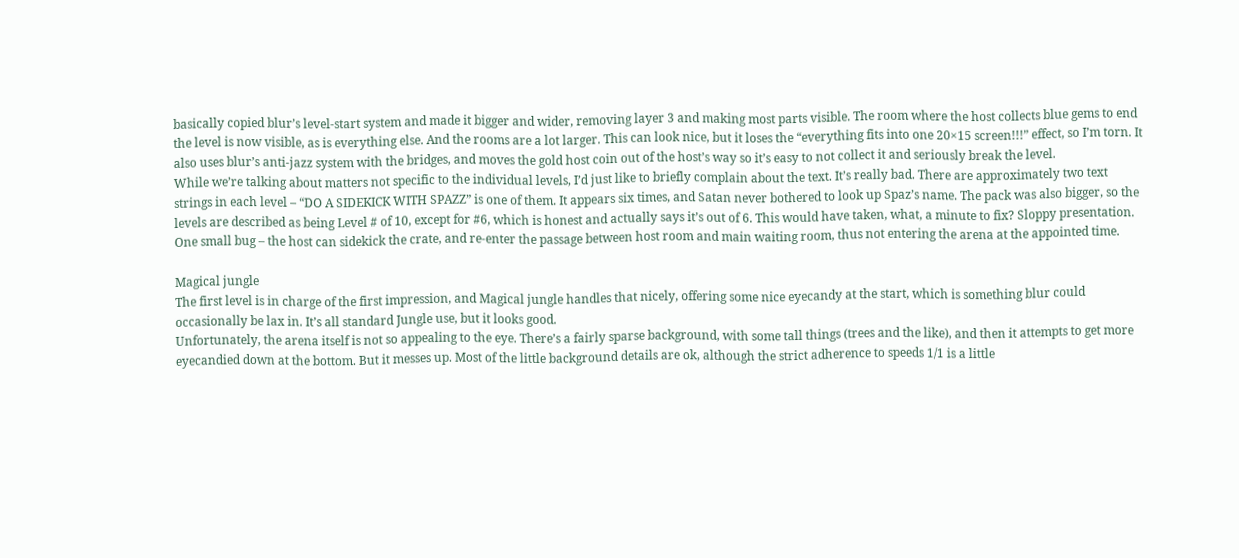basically copied blur’s level-start system and made it bigger and wider, removing layer 3 and making most parts visible. The room where the host collects blue gems to end the level is now visible, as is everything else. And the rooms are a lot larger. This can look nice, but it loses the “everything fits into one 20×15 screen!!!” effect, so I’m torn. It also uses blur’s anti-jazz system with the bridges, and moves the gold host coin out of the host’s way so it’s easy to not collect it and seriously break the level.
While we’re talking about matters not specific to the individual levels, I’d just like to briefly complain about the text. It’s really bad. There are approximately two text strings in each level – “DO A SIDEKICK WITH SPAZZ” is one of them. It appears six times, and Satan never bothered to look up Spaz’s name. The pack was also bigger, so the levels are described as being Level # of 10, except for #6, which is honest and actually says it’s out of 6. This would have taken, what, a minute to fix? Sloppy presentation.
One small bug – the host can sidekick the crate, and re-enter the passage between host room and main waiting room, thus not entering the arena at the appointed time.

Magical jungle
The first level is in charge of the first impression, and Magical jungle handles that nicely, offering some nice eyecandy at the start, which is something blur could occasionally be lax in. It’s all standard Jungle use, but it looks good.
Unfortunately, the arena itself is not so appealing to the eye. There’s a fairly sparse background, with some tall things (trees and the like), and then it attempts to get more eyecandied down at the bottom. But it messes up. Most of the little background details are ok, although the strict adherence to speeds 1/1 is a little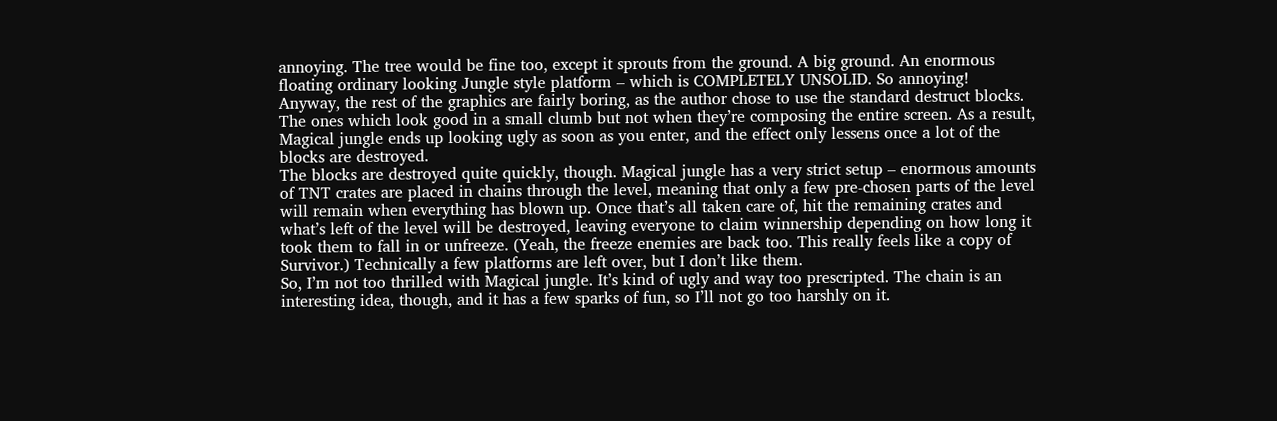annoying. The tree would be fine too, except it sprouts from the ground. A big ground. An enormous floating ordinary looking Jungle style platform – which is COMPLETELY UNSOLID. So annoying!
Anyway, the rest of the graphics are fairly boring, as the author chose to use the standard destruct blocks. The ones which look good in a small clumb but not when they’re composing the entire screen. As a result, Magical jungle ends up looking ugly as soon as you enter, and the effect only lessens once a lot of the blocks are destroyed.
The blocks are destroyed quite quickly, though. Magical jungle has a very strict setup – enormous amounts of TNT crates are placed in chains through the level, meaning that only a few pre-chosen parts of the level will remain when everything has blown up. Once that’s all taken care of, hit the remaining crates and what’s left of the level will be destroyed, leaving everyone to claim winnership depending on how long it took them to fall in or unfreeze. (Yeah, the freeze enemies are back too. This really feels like a copy of Survivor.) Technically a few platforms are left over, but I don’t like them.
So, I’m not too thrilled with Magical jungle. It’s kind of ugly and way too prescripted. The chain is an interesting idea, though, and it has a few sparks of fun, so I’ll not go too harshly on it.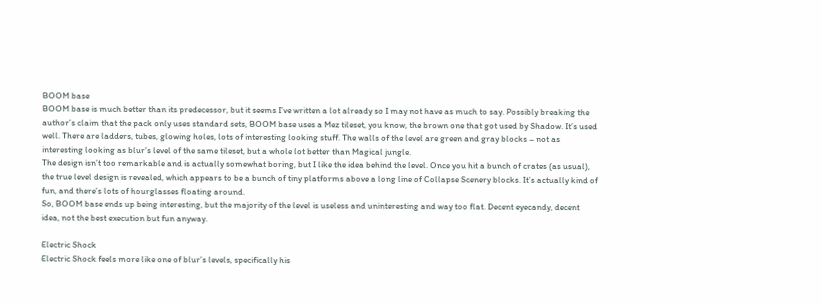BOOM base
BOOM base is much better than its predecessor, but it seems I’ve written a lot already so I may not have as much to say. Possibly breaking the author’s claim that the pack only uses standard sets, BOOM base uses a Mez tileset, you know, the brown one that got used by Shadow. It’s used well. There are ladders, tubes, glowing holes, lots of interesting looking stuff. The walls of the level are green and gray blocks – not as interesting looking as blur’s level of the same tileset, but a whole lot better than Magical jungle.
The design isn’t too remarkable and is actually somewhat boring, but I like the idea behind the level. Once you hit a bunch of crates (as usual), the true level design is revealed, which appears to be a bunch of tiny platforms above a long line of Collapse Scenery blocks. It’s actually kind of fun, and there’s lots of hourglasses floating around.
So, BOOM base ends up being interesting, but the majority of the level is useless and uninteresting and way too flat. Decent eyecandy, decent idea, not the best execution but fun anyway.

Electric Shock
Electric Shock feels more like one of blur’s levels, specifically his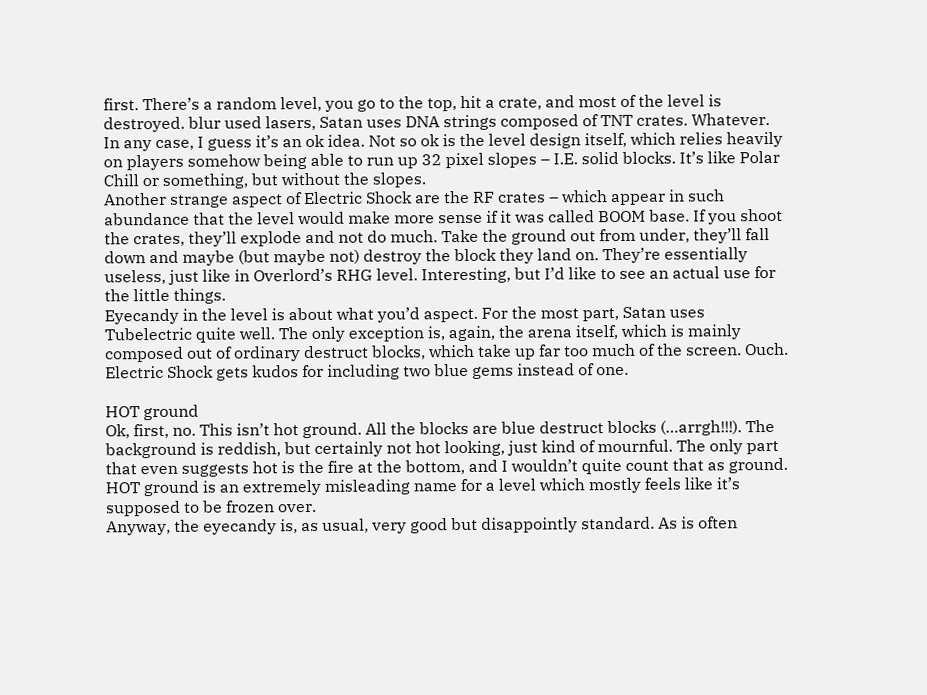first. There’s a random level, you go to the top, hit a crate, and most of the level is destroyed. blur used lasers, Satan uses DNA strings composed of TNT crates. Whatever. In any case, I guess it’s an ok idea. Not so ok is the level design itself, which relies heavily on players somehow being able to run up 32 pixel slopes – I.E. solid blocks. It’s like Polar Chill or something, but without the slopes.
Another strange aspect of Electric Shock are the RF crates – which appear in such abundance that the level would make more sense if it was called BOOM base. If you shoot the crates, they’ll explode and not do much. Take the ground out from under, they’ll fall down and maybe (but maybe not) destroy the block they land on. They’re essentially useless, just like in Overlord’s RHG level. Interesting, but I’d like to see an actual use for the little things.
Eyecandy in the level is about what you’d aspect. For the most part, Satan uses Tubelectric quite well. The only exception is, again, the arena itself, which is mainly composed out of ordinary destruct blocks, which take up far too much of the screen. Ouch. Electric Shock gets kudos for including two blue gems instead of one.

HOT ground
Ok, first, no. This isn’t hot ground. All the blocks are blue destruct blocks (…arrgh!!!). The background is reddish, but certainly not hot looking, just kind of mournful. The only part that even suggests hot is the fire at the bottom, and I wouldn’t quite count that as ground. HOT ground is an extremely misleading name for a level which mostly feels like it’s supposed to be frozen over.
Anyway, the eyecandy is, as usual, very good but disappointly standard. As is often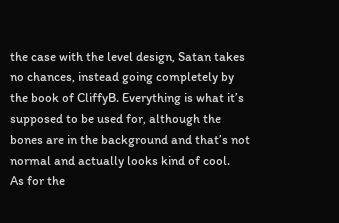the case with the level design, Satan takes no chances, instead going completely by the book of CliffyB. Everything is what it’s supposed to be used for, although the bones are in the background and that’s not normal and actually looks kind of cool.
As for the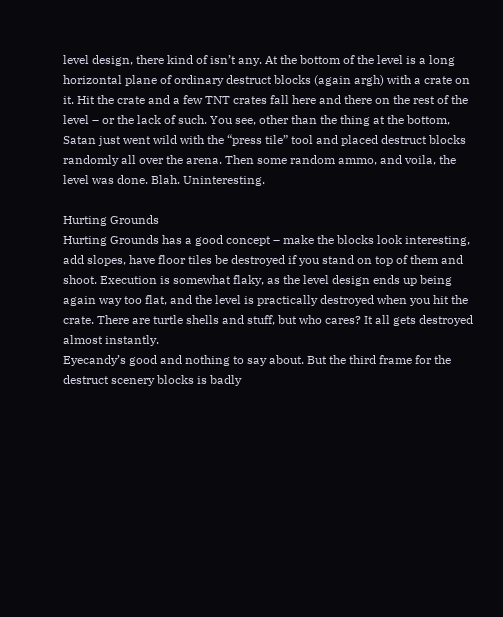level design, there kind of isn’t any. At the bottom of the level is a long horizontal plane of ordinary destruct blocks (again argh) with a crate on it. Hit the crate and a few TNT crates fall here and there on the rest of the level – or the lack of such. You see, other than the thing at the bottom, Satan just went wild with the “press tile” tool and placed destruct blocks randomly all over the arena. Then some random ammo, and voila, the level was done. Blah. Uninteresting.

Hurting Grounds
Hurting Grounds has a good concept – make the blocks look interesting, add slopes, have floor tiles be destroyed if you stand on top of them and shoot. Execution is somewhat flaky, as the level design ends up being again way too flat, and the level is practically destroyed when you hit the crate. There are turtle shells and stuff, but who cares? It all gets destroyed almost instantly.
Eyecandy’s good and nothing to say about. But the third frame for the destruct scenery blocks is badly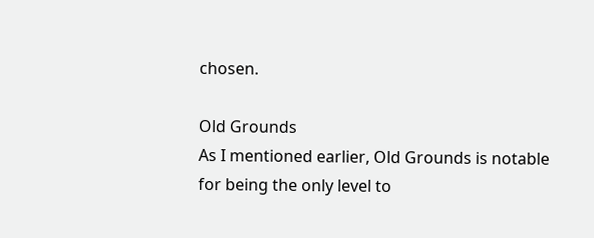chosen.

Old Grounds
As I mentioned earlier, Old Grounds is notable for being the only level to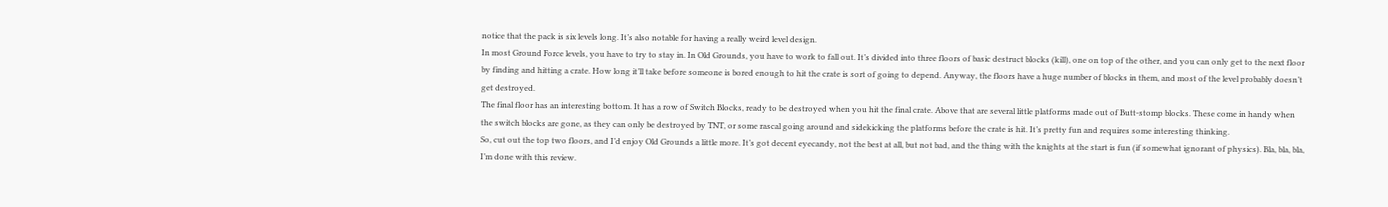notice that the pack is six levels long. It’s also notable for having a really weird level design.
In most Ground Force levels, you have to try to stay in. In Old Grounds, you have to work to fall out. It’s divided into three floors of basic destruct blocks (kill), one on top of the other, and you can only get to the next floor by finding and hitting a crate. How long it’ll take before someone is bored enough to hit the crate is sort of going to depend. Anyway, the floors have a huge number of blocks in them, and most of the level probably doesn’t get destroyed.
The final floor has an interesting bottom. It has a row of Switch Blocks, ready to be destroyed when you hit the final crate. Above that are several little platforms made out of Butt-stomp blocks. These come in handy when the switch blocks are gone, as they can only be destroyed by TNT, or some rascal going around and sidekicking the platforms before the crate is hit. It’s pretty fun and requires some interesting thinking.
So, cut out the top two floors, and I’d enjoy Old Grounds a little more. It’s got decent eyecandy, not the best at all, but not bad, and the thing with the knights at the start is fun (if somewhat ignorant of physics). Bla, bla, bla, I’m done with this review.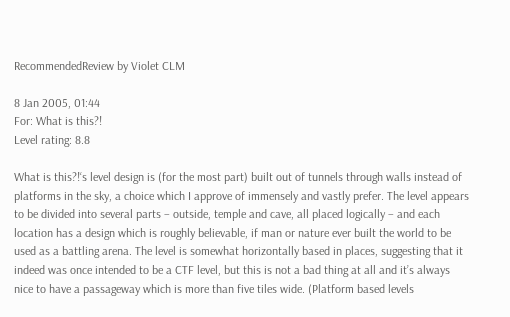RecommendedReview by Violet CLM

8 Jan 2005, 01:44
For: What is this?!
Level rating: 8.8

What is this?!‘s level design is (for the most part) built out of tunnels through walls instead of platforms in the sky, a choice which I approve of immensely and vastly prefer. The level appears to be divided into several parts – outside, temple and cave, all placed logically – and each location has a design which is roughly believable, if man or nature ever built the world to be used as a battling arena. The level is somewhat horizontally based in places, suggesting that it indeed was once intended to be a CTF level, but this is not a bad thing at all and it’s always nice to have a passageway which is more than five tiles wide. (Platform based levels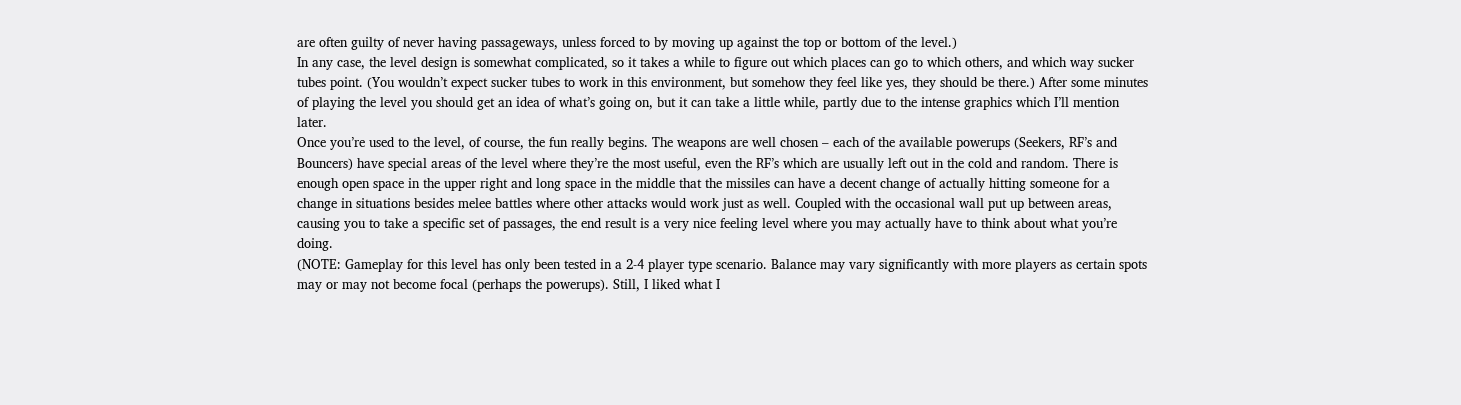are often guilty of never having passageways, unless forced to by moving up against the top or bottom of the level.)
In any case, the level design is somewhat complicated, so it takes a while to figure out which places can go to which others, and which way sucker tubes point. (You wouldn’t expect sucker tubes to work in this environment, but somehow they feel like yes, they should be there.) After some minutes of playing the level you should get an idea of what’s going on, but it can take a little while, partly due to the intense graphics which I’ll mention later.
Once you’re used to the level, of course, the fun really begins. The weapons are well chosen – each of the available powerups (Seekers, RF’s and Bouncers) have special areas of the level where they’re the most useful, even the RF’s which are usually left out in the cold and random. There is enough open space in the upper right and long space in the middle that the missiles can have a decent change of actually hitting someone for a change in situations besides melee battles where other attacks would work just as well. Coupled with the occasional wall put up between areas, causing you to take a specific set of passages, the end result is a very nice feeling level where you may actually have to think about what you’re doing.
(NOTE: Gameplay for this level has only been tested in a 2-4 player type scenario. Balance may vary significantly with more players as certain spots may or may not become focal (perhaps the powerups). Still, I liked what I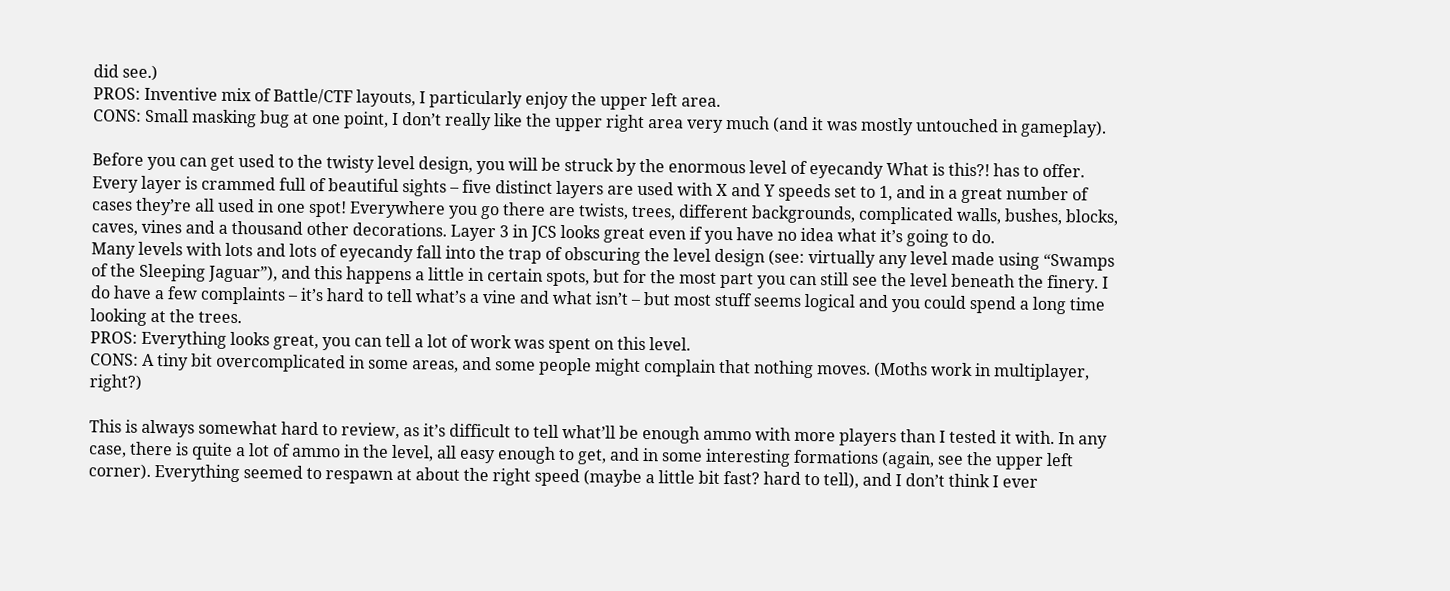did see.)
PROS: Inventive mix of Battle/CTF layouts, I particularly enjoy the upper left area.
CONS: Small masking bug at one point, I don’t really like the upper right area very much (and it was mostly untouched in gameplay).

Before you can get used to the twisty level design, you will be struck by the enormous level of eyecandy What is this?! has to offer. Every layer is crammed full of beautiful sights – five distinct layers are used with X and Y speeds set to 1, and in a great number of cases they’re all used in one spot! Everywhere you go there are twists, trees, different backgrounds, complicated walls, bushes, blocks, caves, vines and a thousand other decorations. Layer 3 in JCS looks great even if you have no idea what it’s going to do.
Many levels with lots and lots of eyecandy fall into the trap of obscuring the level design (see: virtually any level made using “Swamps of the Sleeping Jaguar”), and this happens a little in certain spots, but for the most part you can still see the level beneath the finery. I do have a few complaints – it’s hard to tell what’s a vine and what isn’t – but most stuff seems logical and you could spend a long time looking at the trees.
PROS: Everything looks great, you can tell a lot of work was spent on this level.
CONS: A tiny bit overcomplicated in some areas, and some people might complain that nothing moves. (Moths work in multiplayer, right?)

This is always somewhat hard to review, as it’s difficult to tell what’ll be enough ammo with more players than I tested it with. In any case, there is quite a lot of ammo in the level, all easy enough to get, and in some interesting formations (again, see the upper left corner). Everything seemed to respawn at about the right speed (maybe a little bit fast? hard to tell), and I don’t think I ever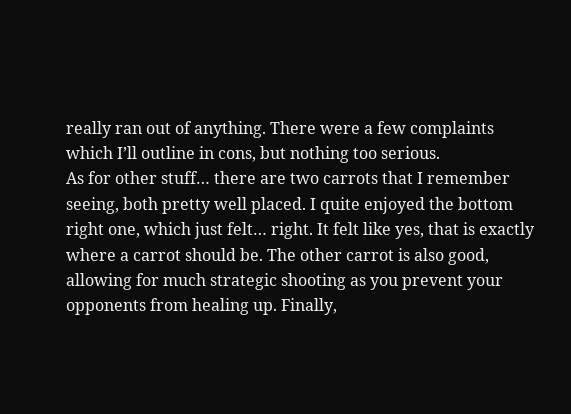really ran out of anything. There were a few complaints which I’ll outline in cons, but nothing too serious.
As for other stuff… there are two carrots that I remember seeing, both pretty well placed. I quite enjoyed the bottom right one, which just felt… right. It felt like yes, that is exactly where a carrot should be. The other carrot is also good, allowing for much strategic shooting as you prevent your opponents from healing up. Finally,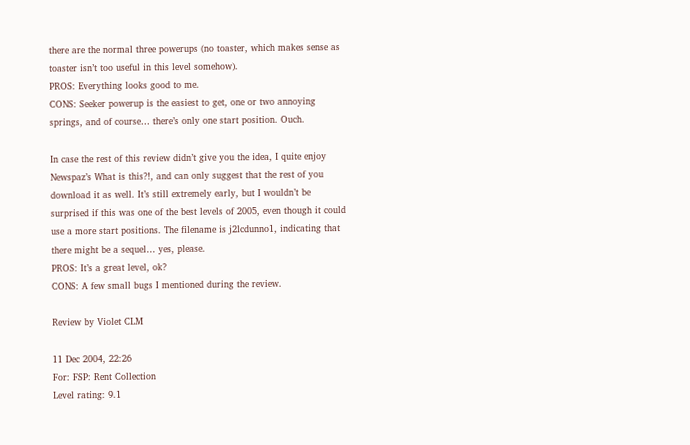there are the normal three powerups (no toaster, which makes sense as toaster isn’t too useful in this level somehow).
PROS: Everything looks good to me.
CONS: Seeker powerup is the easiest to get, one or two annoying springs, and of course… there’s only one start position. Ouch.

In case the rest of this review didn’t give you the idea, I quite enjoy Newspaz’s What is this?!, and can only suggest that the rest of you download it as well. It’s still extremely early, but I wouldn’t be surprised if this was one of the best levels of 2005, even though it could use a more start positions. The filename is j2lcdunno1, indicating that there might be a sequel… yes, please.
PROS: It’s a great level, ok?
CONS: A few small bugs I mentioned during the review.

Review by Violet CLM

11 Dec 2004, 22:26
For: FSP: Rent Collection
Level rating: 9.1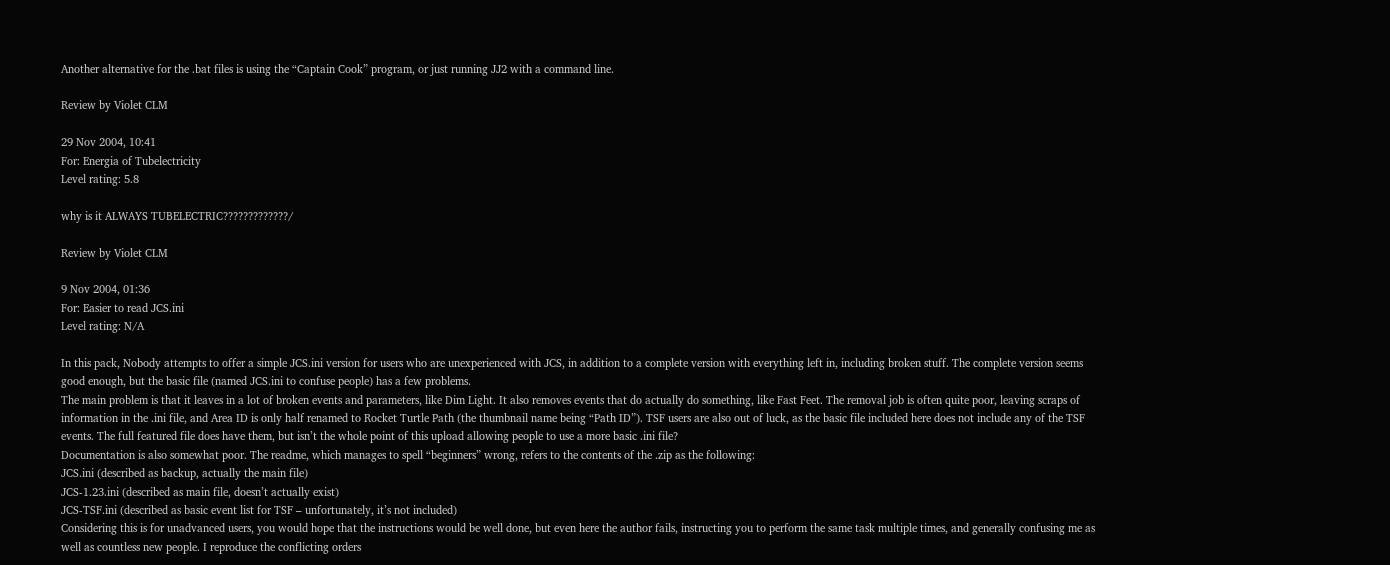Another alternative for the .bat files is using the “Captain Cook” program, or just running JJ2 with a command line.

Review by Violet CLM

29 Nov 2004, 10:41
For: Energia of Tubelectricity
Level rating: 5.8

why is it ALWAYS TUBELECTRIC?????????????/

Review by Violet CLM

9 Nov 2004, 01:36
For: Easier to read JCS.ini
Level rating: N/A

In this pack, Nobody attempts to offer a simple JCS.ini version for users who are unexperienced with JCS, in addition to a complete version with everything left in, including broken stuff. The complete version seems good enough, but the basic file (named JCS.ini to confuse people) has a few problems.
The main problem is that it leaves in a lot of broken events and parameters, like Dim Light. It also removes events that do actually do something, like Fast Feet. The removal job is often quite poor, leaving scraps of information in the .ini file, and Area ID is only half renamed to Rocket Turtle Path (the thumbnail name being “Path ID”). TSF users are also out of luck, as the basic file included here does not include any of the TSF events. The full featured file does have them, but isn’t the whole point of this upload allowing people to use a more basic .ini file?
Documentation is also somewhat poor. The readme, which manages to spell “beginners” wrong, refers to the contents of the .zip as the following:
JCS.ini (described as backup, actually the main file)
JCS-1.23.ini (described as main file, doesn’t actually exist)
JCS-TSF.ini (described as basic event list for TSF – unfortunately, it’s not included)
Considering this is for unadvanced users, you would hope that the instructions would be well done, but even here the author fails, instructing you to perform the same task multiple times, and generally confusing me as well as countless new people. I reproduce the conflicting orders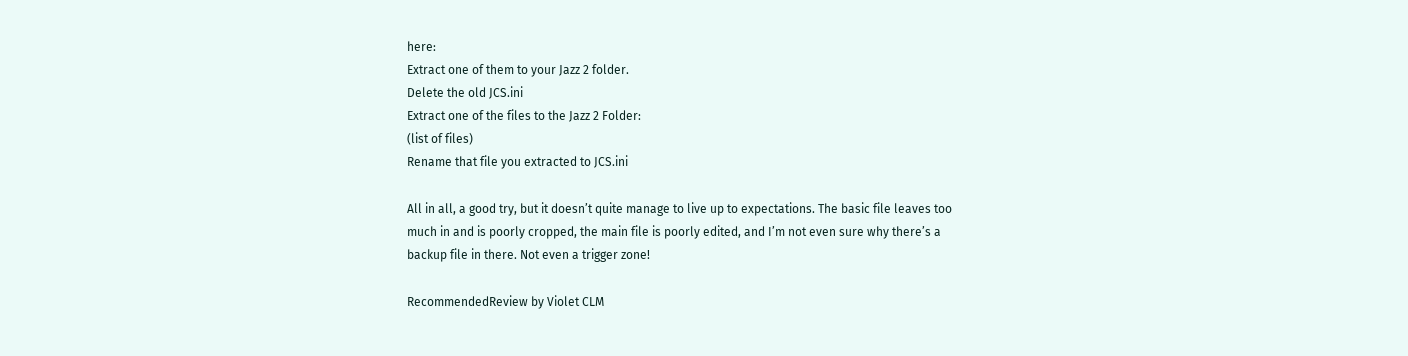here:
Extract one of them to your Jazz 2 folder.
Delete the old JCS.ini
Extract one of the files to the Jazz 2 Folder:
(list of files)
Rename that file you extracted to JCS.ini

All in all, a good try, but it doesn’t quite manage to live up to expectations. The basic file leaves too much in and is poorly cropped, the main file is poorly edited, and I’m not even sure why there’s a backup file in there. Not even a trigger zone!

RecommendedReview by Violet CLM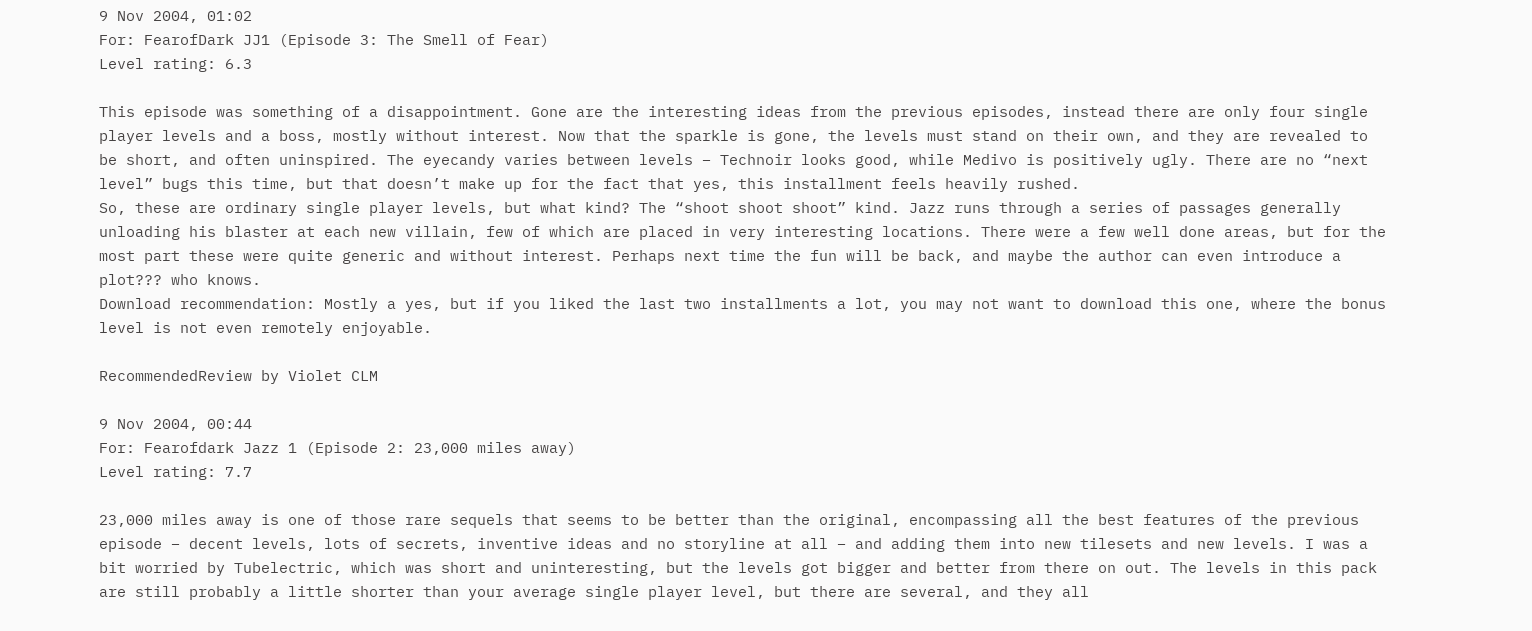9 Nov 2004, 01:02
For: FearofDark JJ1 (Episode 3: The Smell of Fear)
Level rating: 6.3

This episode was something of a disappointment. Gone are the interesting ideas from the previous episodes, instead there are only four single player levels and a boss, mostly without interest. Now that the sparkle is gone, the levels must stand on their own, and they are revealed to be short, and often uninspired. The eyecandy varies between levels – Technoir looks good, while Medivo is positively ugly. There are no “next level” bugs this time, but that doesn’t make up for the fact that yes, this installment feels heavily rushed.
So, these are ordinary single player levels, but what kind? The “shoot shoot shoot” kind. Jazz runs through a series of passages generally unloading his blaster at each new villain, few of which are placed in very interesting locations. There were a few well done areas, but for the most part these were quite generic and without interest. Perhaps next time the fun will be back, and maybe the author can even introduce a plot??? who knows.
Download recommendation: Mostly a yes, but if you liked the last two installments a lot, you may not want to download this one, where the bonus level is not even remotely enjoyable.

RecommendedReview by Violet CLM

9 Nov 2004, 00:44
For: Fearofdark Jazz 1 (Episode 2: 23,000 miles away)
Level rating: 7.7

23,000 miles away is one of those rare sequels that seems to be better than the original, encompassing all the best features of the previous episode – decent levels, lots of secrets, inventive ideas and no storyline at all – and adding them into new tilesets and new levels. I was a bit worried by Tubelectric, which was short and uninteresting, but the levels got bigger and better from there on out. The levels in this pack are still probably a little shorter than your average single player level, but there are several, and they all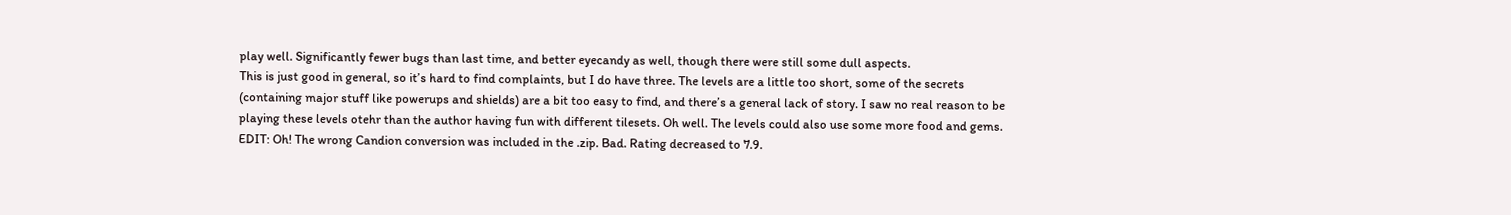play well. Significantly fewer bugs than last time, and better eyecandy as well, though there were still some dull aspects.
This is just good in general, so it’s hard to find complaints, but I do have three. The levels are a little too short, some of the secrets (containing major stuff like powerups and shields) are a bit too easy to find, and there’s a general lack of story. I saw no real reason to be playing these levels otehr than the author having fun with different tilesets. Oh well. The levels could also use some more food and gems.
EDIT: Oh! The wrong Candion conversion was included in the .zip. Bad. Rating decreased to 7.9.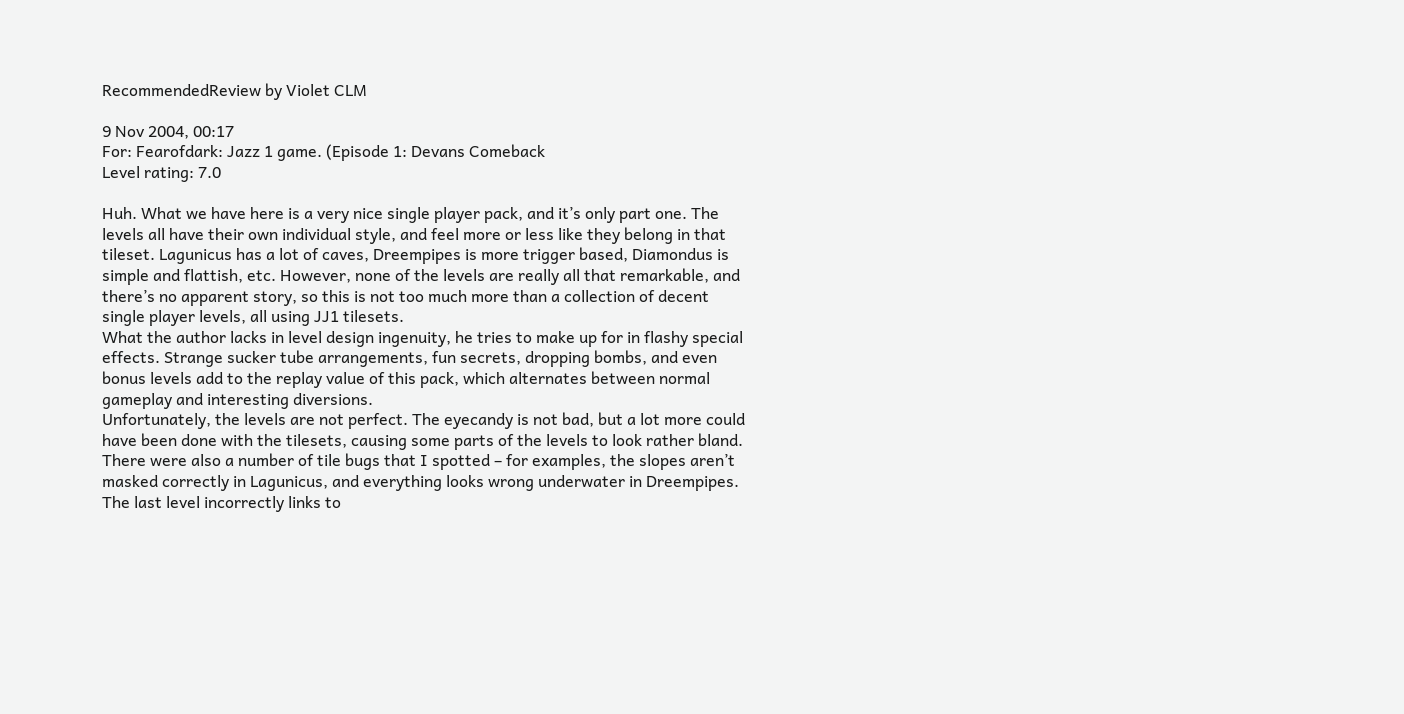RecommendedReview by Violet CLM

9 Nov 2004, 00:17
For: Fearofdark: Jazz 1 game. (Episode 1: Devans Comeback
Level rating: 7.0

Huh. What we have here is a very nice single player pack, and it’s only part one. The levels all have their own individual style, and feel more or less like they belong in that tileset. Lagunicus has a lot of caves, Dreempipes is more trigger based, Diamondus is simple and flattish, etc. However, none of the levels are really all that remarkable, and there’s no apparent story, so this is not too much more than a collection of decent single player levels, all using JJ1 tilesets.
What the author lacks in level design ingenuity, he tries to make up for in flashy special effects. Strange sucker tube arrangements, fun secrets, dropping bombs, and even bonus levels add to the replay value of this pack, which alternates between normal gameplay and interesting diversions.
Unfortunately, the levels are not perfect. The eyecandy is not bad, but a lot more could have been done with the tilesets, causing some parts of the levels to look rather bland. There were also a number of tile bugs that I spotted – for examples, the slopes aren’t masked correctly in Lagunicus, and everything looks wrong underwater in Dreempipes. The last level incorrectly links to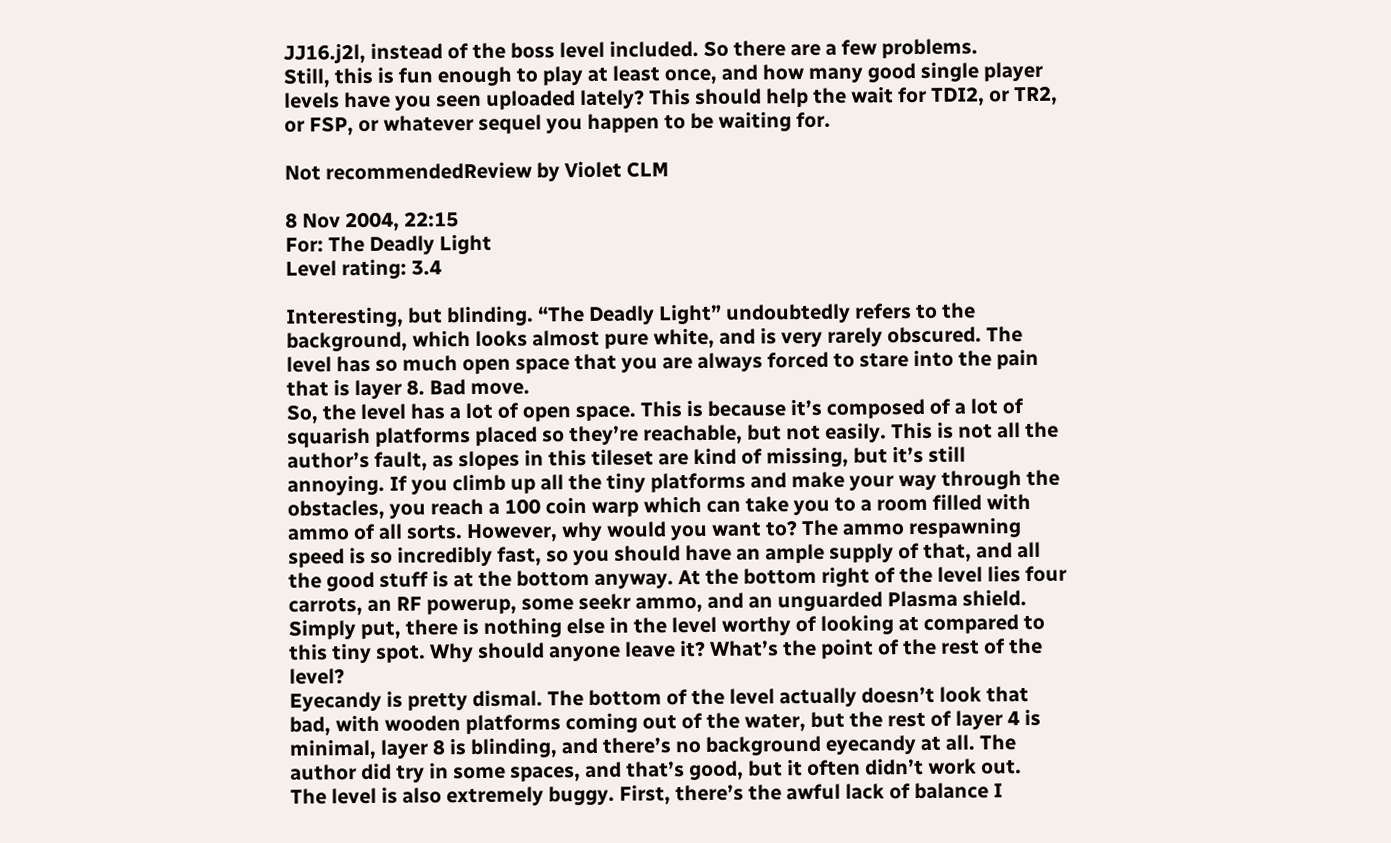JJ16.j2l, instead of the boss level included. So there are a few problems.
Still, this is fun enough to play at least once, and how many good single player levels have you seen uploaded lately? This should help the wait for TDI2, or TR2, or FSP, or whatever sequel you happen to be waiting for.

Not recommendedReview by Violet CLM

8 Nov 2004, 22:15
For: The Deadly Light
Level rating: 3.4

Interesting, but blinding. “The Deadly Light” undoubtedly refers to the background, which looks almost pure white, and is very rarely obscured. The level has so much open space that you are always forced to stare into the pain that is layer 8. Bad move.
So, the level has a lot of open space. This is because it’s composed of a lot of squarish platforms placed so they’re reachable, but not easily. This is not all the author’s fault, as slopes in this tileset are kind of missing, but it’s still annoying. If you climb up all the tiny platforms and make your way through the obstacles, you reach a 100 coin warp which can take you to a room filled with ammo of all sorts. However, why would you want to? The ammo respawning speed is so incredibly fast, so you should have an ample supply of that, and all the good stuff is at the bottom anyway. At the bottom right of the level lies four carrots, an RF powerup, some seekr ammo, and an unguarded Plasma shield. Simply put, there is nothing else in the level worthy of looking at compared to this tiny spot. Why should anyone leave it? What’s the point of the rest of the level?
Eyecandy is pretty dismal. The bottom of the level actually doesn’t look that bad, with wooden platforms coming out of the water, but the rest of layer 4 is minimal, layer 8 is blinding, and there’s no background eyecandy at all. The author did try in some spaces, and that’s good, but it often didn’t work out.
The level is also extremely buggy. First, there’s the awful lack of balance I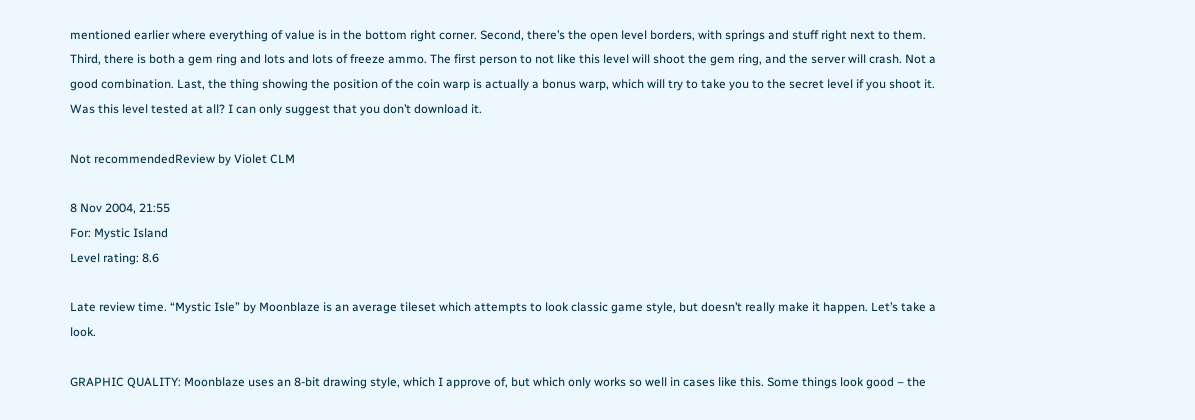mentioned earlier where everything of value is in the bottom right corner. Second, there’s the open level borders, with springs and stuff right next to them. Third, there is both a gem ring and lots and lots of freeze ammo. The first person to not like this level will shoot the gem ring, and the server will crash. Not a good combination. Last, the thing showing the position of the coin warp is actually a bonus warp, which will try to take you to the secret level if you shoot it. Was this level tested at all? I can only suggest that you don’t download it.

Not recommendedReview by Violet CLM

8 Nov 2004, 21:55
For: Mystic Island
Level rating: 8.6

Late review time. “Mystic Isle” by Moonblaze is an average tileset which attempts to look classic game style, but doesn’t really make it happen. Let’s take a look.

GRAPHIC QUALITY: Moonblaze uses an 8-bit drawing style, which I approve of, but which only works so well in cases like this. Some things look good – the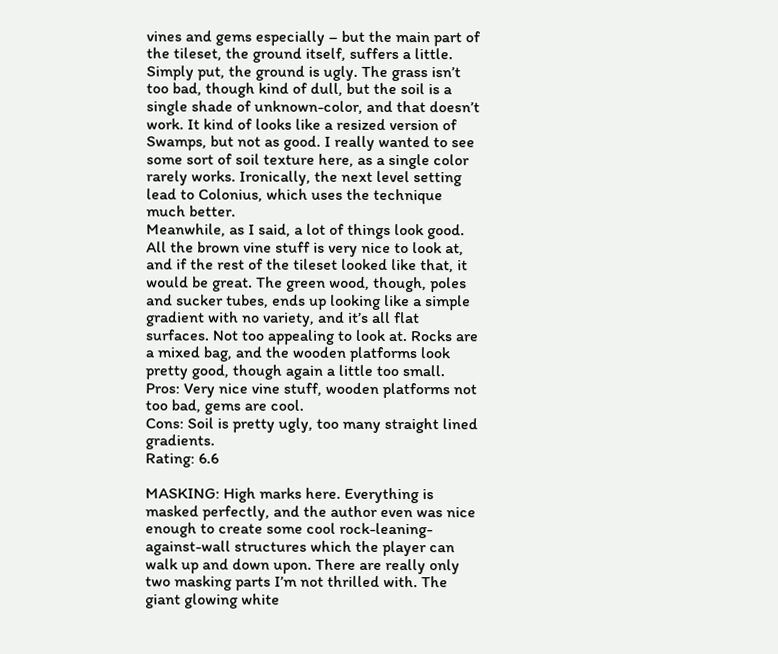vines and gems especially – but the main part of the tileset, the ground itself, suffers a little. Simply put, the ground is ugly. The grass isn’t too bad, though kind of dull, but the soil is a single shade of unknown-color, and that doesn’t work. It kind of looks like a resized version of Swamps, but not as good. I really wanted to see some sort of soil texture here, as a single color rarely works. Ironically, the next level setting lead to Colonius, which uses the technique much better.
Meanwhile, as I said, a lot of things look good. All the brown vine stuff is very nice to look at, and if the rest of the tileset looked like that, it would be great. The green wood, though, poles and sucker tubes, ends up looking like a simple gradient with no variety, and it’s all flat surfaces. Not too appealing to look at. Rocks are a mixed bag, and the wooden platforms look pretty good, though again a little too small.
Pros: Very nice vine stuff, wooden platforms not too bad, gems are cool.
Cons: Soil is pretty ugly, too many straight lined gradients.
Rating: 6.6

MASKING: High marks here. Everything is masked perfectly, and the author even was nice enough to create some cool rock-leaning-against-wall structures which the player can walk up and down upon. There are really only two masking parts I’m not thrilled with. The giant glowing white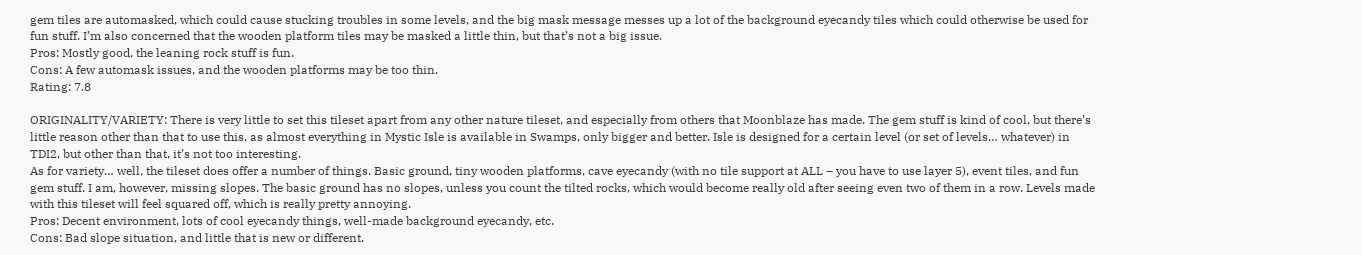gem tiles are automasked, which could cause stucking troubles in some levels, and the big mask message messes up a lot of the background eyecandy tiles which could otherwise be used for fun stuff. I’m also concerned that the wooden platform tiles may be masked a little thin, but that’s not a big issue.
Pros: Mostly good, the leaning rock stuff is fun.
Cons: A few automask issues, and the wooden platforms may be too thin.
Rating: 7.8

ORIGINALITY/VARIETY: There is very little to set this tileset apart from any other nature tileset, and especially from others that Moonblaze has made. The gem stuff is kind of cool, but there’s little reason other than that to use this, as almost everything in Mystic Isle is available in Swamps, only bigger and better. Isle is designed for a certain level (or set of levels… whatever) in TDI2, but other than that, it’s not too interesting.
As for variety… well, the tileset does offer a number of things. Basic ground, tiny wooden platforms, cave eyecandy (with no tile support at ALL – you have to use layer 5), event tiles, and fun gem stuff. I am, however, missing slopes. The basic ground has no slopes, unless you count the tilted rocks, which would become really old after seeing even two of them in a row. Levels made with this tileset will feel squared off, which is really pretty annoying.
Pros: Decent environment, lots of cool eyecandy things, well-made background eyecandy, etc.
Cons: Bad slope situation, and little that is new or different.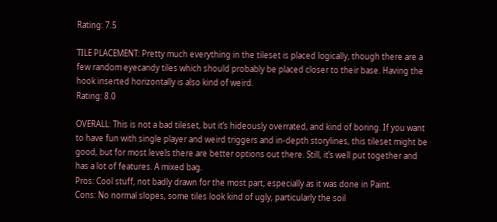Rating: 7.5

TILE PLACEMENT: Pretty much everything in the tileset is placed logically, though there are a few random eyecandy tiles which should probably be placed closer to their base. Having the hook inserted horizontally is also kind of weird.
Rating: 8.0

OVERALL: This is not a bad tileset, but it’s hideously overrated, and kind of boring. If you want to have fun with single player and weird triggers and in-depth storylines, this tileset might be good, but for most levels there are better options out there. Still, it’s well put together and has a lot of features. A mixed bag.
Pros: Cool stuff, not badly drawn for the most part, especially as it was done in Paint.
Cons: No normal slopes, some tiles look kind of ugly, particularly the soil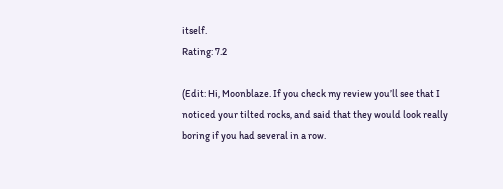itself.
Rating: 7.2

(Edit: Hi, Moonblaze. If you check my review you’ll see that I noticed your tilted rocks, and said that they would look really boring if you had several in a row.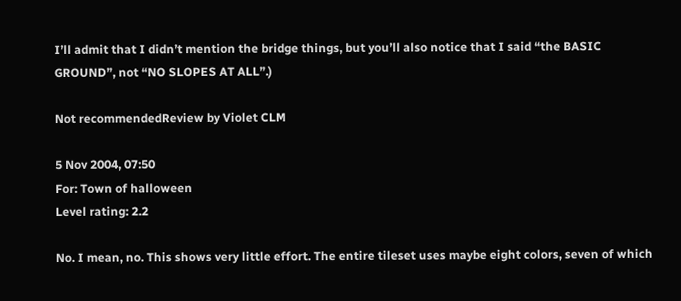I’ll admit that I didn’t mention the bridge things, but you’ll also notice that I said “the BASIC GROUND”, not “NO SLOPES AT ALL”.)

Not recommendedReview by Violet CLM

5 Nov 2004, 07:50
For: Town of halloween
Level rating: 2.2

No. I mean, no. This shows very little effort. The entire tileset uses maybe eight colors, seven of which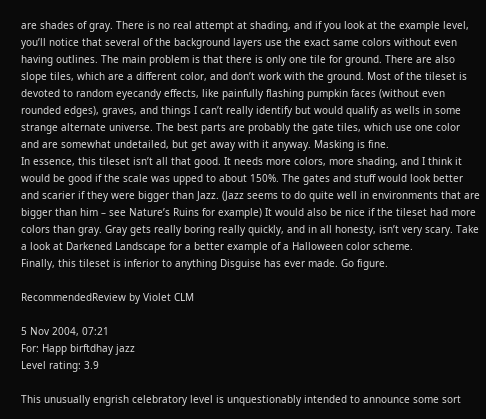are shades of gray. There is no real attempt at shading, and if you look at the example level, you’ll notice that several of the background layers use the exact same colors without even having outlines. The main problem is that there is only one tile for ground. There are also slope tiles, which are a different color, and don’t work with the ground. Most of the tileset is devoted to random eyecandy effects, like painfully flashing pumpkin faces (without even rounded edges), graves, and things I can’t really identify but would qualify as wells in some strange alternate universe. The best parts are probably the gate tiles, which use one color and are somewhat undetailed, but get away with it anyway. Masking is fine.
In essence, this tileset isn’t all that good. It needs more colors, more shading, and I think it would be good if the scale was upped to about 150%. The gates and stuff would look better and scarier if they were bigger than Jazz. (Jazz seems to do quite well in environments that are bigger than him – see Nature’s Ruins for example) It would also be nice if the tileset had more colors than gray. Gray gets really boring really quickly, and in all honesty, isn’t very scary. Take a look at Darkened Landscape for a better example of a Halloween color scheme.
Finally, this tileset is inferior to anything Disguise has ever made. Go figure.

RecommendedReview by Violet CLM

5 Nov 2004, 07:21
For: Happ birftdhay jazz
Level rating: 3.9

This unusually engrish celebratory level is unquestionably intended to announce some sort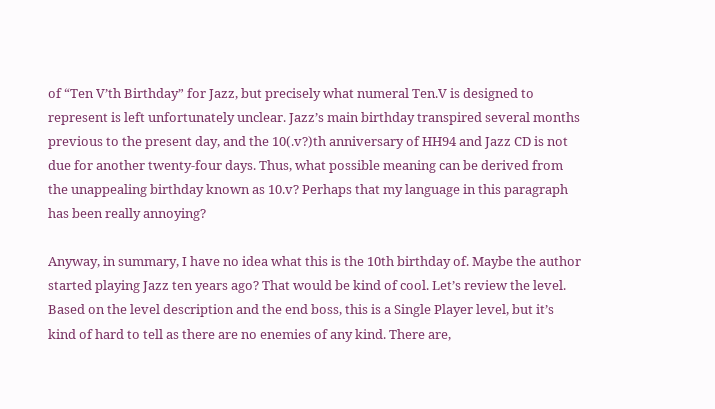of “Ten V’th Birthday” for Jazz, but precisely what numeral Ten.V is designed to represent is left unfortunately unclear. Jazz’s main birthday transpired several months previous to the present day, and the 10(.v?)th anniversary of HH94 and Jazz CD is not due for another twenty-four days. Thus, what possible meaning can be derived from the unappealing birthday known as 10.v? Perhaps that my language in this paragraph has been really annoying?

Anyway, in summary, I have no idea what this is the 10th birthday of. Maybe the author started playing Jazz ten years ago? That would be kind of cool. Let’s review the level.
Based on the level description and the end boss, this is a Single Player level, but it’s kind of hard to tell as there are no enemies of any kind. There are,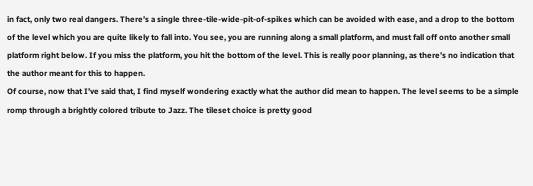in fact, only two real dangers. There’s a single three-tile-wide-pit-of-spikes which can be avoided with ease, and a drop to the bottom of the level which you are quite likely to fall into. You see, you are running along a small platform, and must fall off onto another small platform right below. If you miss the platform, you hit the bottom of the level. This is really poor planning, as there’s no indication that the author meant for this to happen.
Of course, now that I’ve said that, I find myself wondering exactly what the author did mean to happen. The level seems to be a simple romp through a brightly colored tribute to Jazz. The tileset choice is pretty good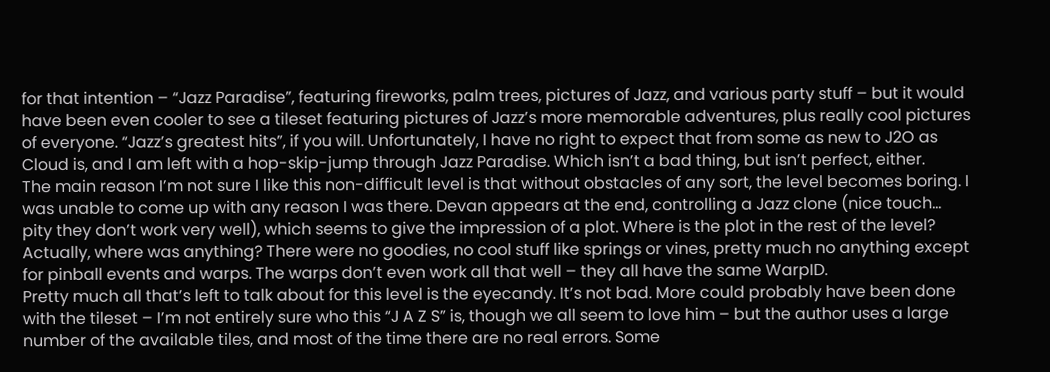for that intention – “Jazz Paradise”, featuring fireworks, palm trees, pictures of Jazz, and various party stuff – but it would have been even cooler to see a tileset featuring pictures of Jazz’s more memorable adventures, plus really cool pictures of everyone. “Jazz’s greatest hits”, if you will. Unfortunately, I have no right to expect that from some as new to J2O as Cloud is, and I am left with a hop-skip-jump through Jazz Paradise. Which isn’t a bad thing, but isn’t perfect, either.
The main reason I’m not sure I like this non-difficult level is that without obstacles of any sort, the level becomes boring. I was unable to come up with any reason I was there. Devan appears at the end, controlling a Jazz clone (nice touch… pity they don’t work very well), which seems to give the impression of a plot. Where is the plot in the rest of the level? Actually, where was anything? There were no goodies, no cool stuff like springs or vines, pretty much no anything except for pinball events and warps. The warps don’t even work all that well – they all have the same WarpID.
Pretty much all that’s left to talk about for this level is the eyecandy. It’s not bad. More could probably have been done with the tileset – I’m not entirely sure who this “J A Z S” is, though we all seem to love him – but the author uses a large number of the available tiles, and most of the time there are no real errors. Some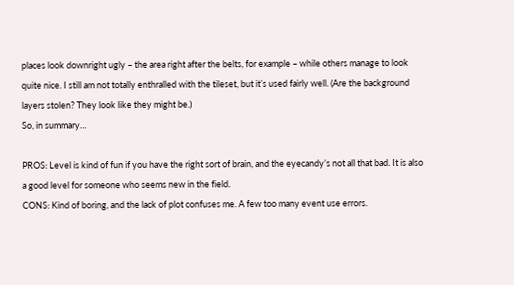places look downright ugly – the area right after the belts, for example – while others manage to look quite nice. I still am not totally enthralled with the tileset, but it’s used fairly well. (Are the background layers stolen? They look like they might be.)
So, in summary…

PROS: Level is kind of fun if you have the right sort of brain, and the eyecandy’s not all that bad. It is also a good level for someone who seems new in the field.
CONS: Kind of boring, and the lack of plot confuses me. A few too many event use errors.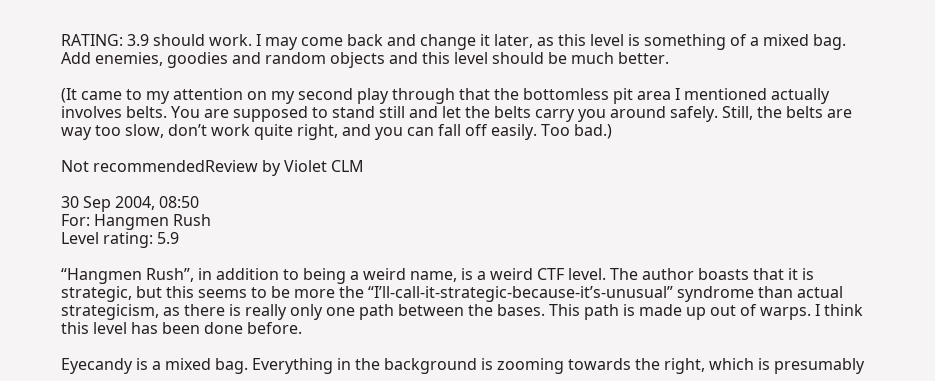RATING: 3.9 should work. I may come back and change it later, as this level is something of a mixed bag. Add enemies, goodies and random objects and this level should be much better.

(It came to my attention on my second play through that the bottomless pit area I mentioned actually involves belts. You are supposed to stand still and let the belts carry you around safely. Still, the belts are way too slow, don’t work quite right, and you can fall off easily. Too bad.)

Not recommendedReview by Violet CLM

30 Sep 2004, 08:50
For: Hangmen Rush
Level rating: 5.9

“Hangmen Rush”, in addition to being a weird name, is a weird CTF level. The author boasts that it is strategic, but this seems to be more the “I’ll-call-it-strategic-because-it’s-unusual” syndrome than actual strategicism, as there is really only one path between the bases. This path is made up out of warps. I think this level has been done before.

Eyecandy is a mixed bag. Everything in the background is zooming towards the right, which is presumably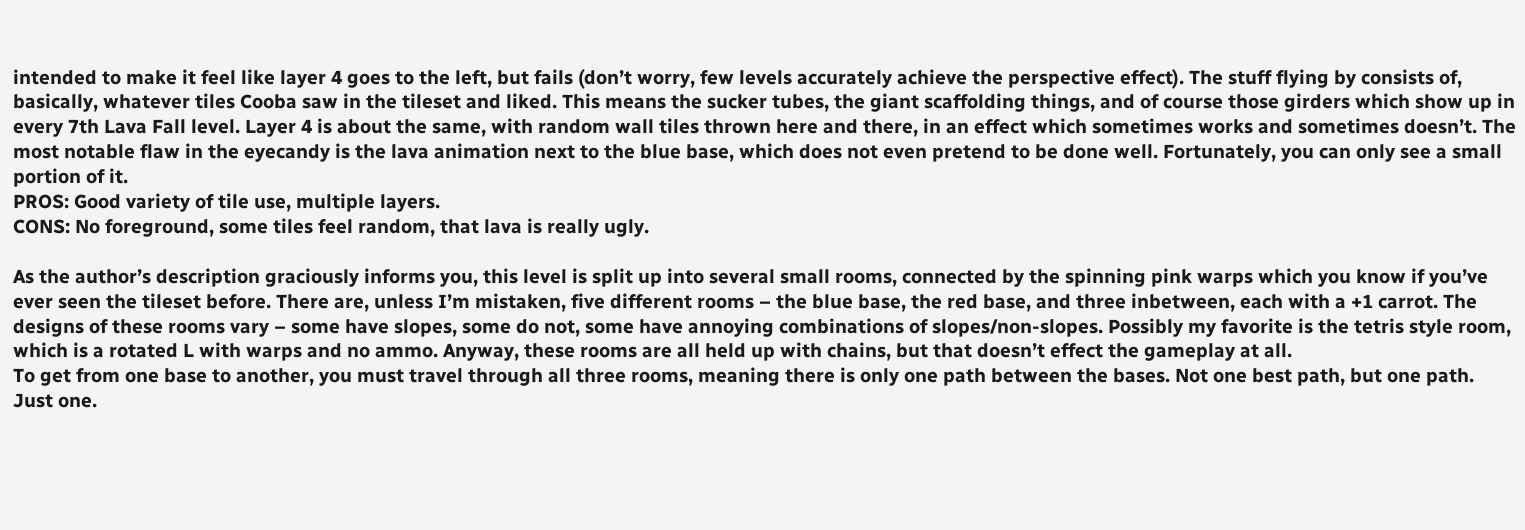intended to make it feel like layer 4 goes to the left, but fails (don’t worry, few levels accurately achieve the perspective effect). The stuff flying by consists of, basically, whatever tiles Cooba saw in the tileset and liked. This means the sucker tubes, the giant scaffolding things, and of course those girders which show up in every 7th Lava Fall level. Layer 4 is about the same, with random wall tiles thrown here and there, in an effect which sometimes works and sometimes doesn’t. The most notable flaw in the eyecandy is the lava animation next to the blue base, which does not even pretend to be done well. Fortunately, you can only see a small portion of it.
PROS: Good variety of tile use, multiple layers.
CONS: No foreground, some tiles feel random, that lava is really ugly.

As the author’s description graciously informs you, this level is split up into several small rooms, connected by the spinning pink warps which you know if you’ve ever seen the tileset before. There are, unless I’m mistaken, five different rooms – the blue base, the red base, and three inbetween, each with a +1 carrot. The designs of these rooms vary – some have slopes, some do not, some have annoying combinations of slopes/non-slopes. Possibly my favorite is the tetris style room, which is a rotated L with warps and no ammo. Anyway, these rooms are all held up with chains, but that doesn’t effect the gameplay at all.
To get from one base to another, you must travel through all three rooms, meaning there is only one path between the bases. Not one best path, but one path. Just one.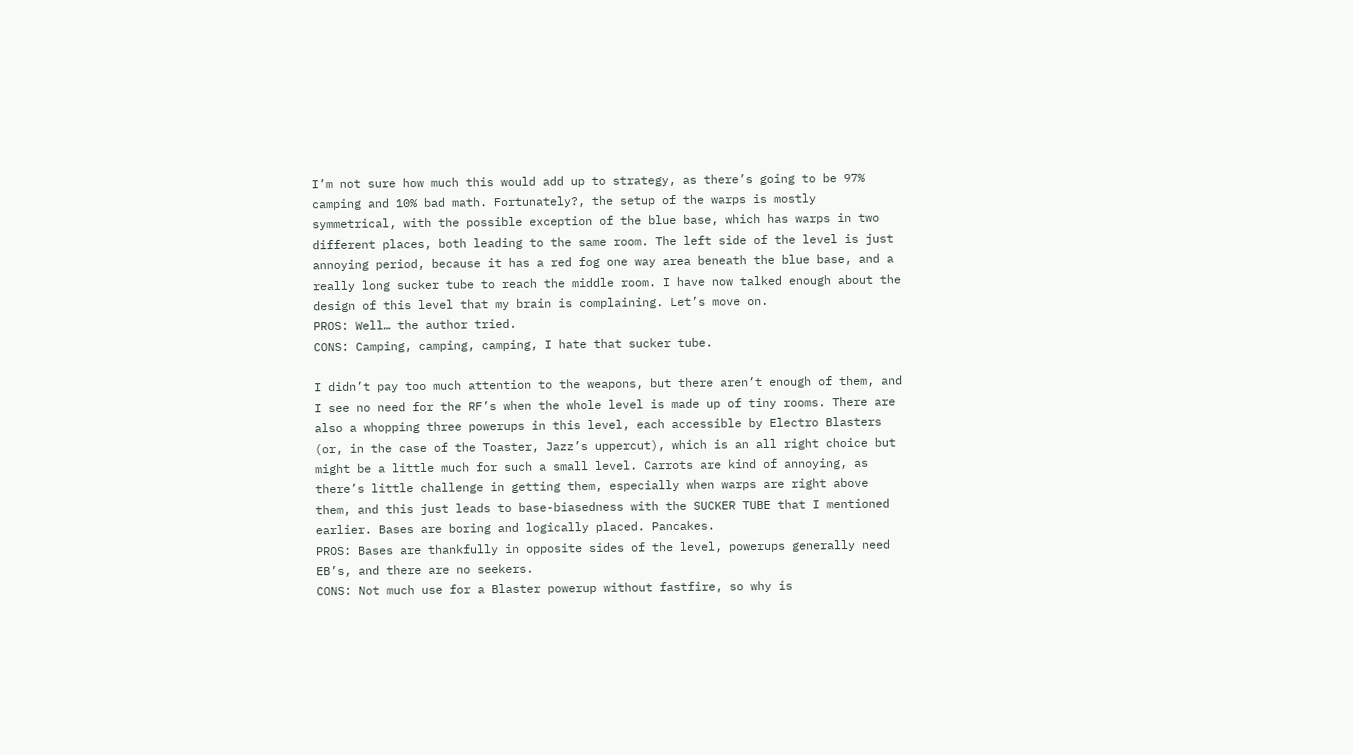I’m not sure how much this would add up to strategy, as there’s going to be 97% camping and 10% bad math. Fortunately?, the setup of the warps is mostly symmetrical, with the possible exception of the blue base, which has warps in two different places, both leading to the same room. The left side of the level is just annoying period, because it has a red fog one way area beneath the blue base, and a really long sucker tube to reach the middle room. I have now talked enough about the design of this level that my brain is complaining. Let’s move on.
PROS: Well… the author tried.
CONS: Camping, camping, camping, I hate that sucker tube.

I didn’t pay too much attention to the weapons, but there aren’t enough of them, and I see no need for the RF’s when the whole level is made up of tiny rooms. There are also a whopping three powerups in this level, each accessible by Electro Blasters (or, in the case of the Toaster, Jazz’s uppercut), which is an all right choice but might be a little much for such a small level. Carrots are kind of annoying, as there’s little challenge in getting them, especially when warps are right above them, and this just leads to base-biasedness with the SUCKER TUBE that I mentioned earlier. Bases are boring and logically placed. Pancakes.
PROS: Bases are thankfully in opposite sides of the level, powerups generally need EB’s, and there are no seekers.
CONS: Not much use for a Blaster powerup without fastfire, so why is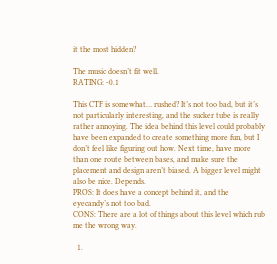it the most hidden?

The music doesn’t fit well.
RATING: -0.1

This CTF is somewhat… rushed? It’s not too bad, but it’s not particularly interesting, and the sucker tube is really rather annoying. The idea behind this level could probably have been expanded to create something more fun, but I don’t feel like figuring out how. Next time, have more than one route between bases, and make sure the placement and design aren’t biased. A bigger level might also be nice. Depends.
PROS: It does have a concept behind it, and the eyecandy’s not too bad.
CONS: There are a lot of things about this level which rub me the wrong way.

  1.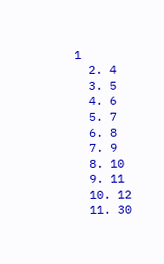1
  2. 4
  3. 5
  4. 6
  5. 7
  6. 8
  7. 9
  8. 10
  9. 11
  10. 12
  11. 30